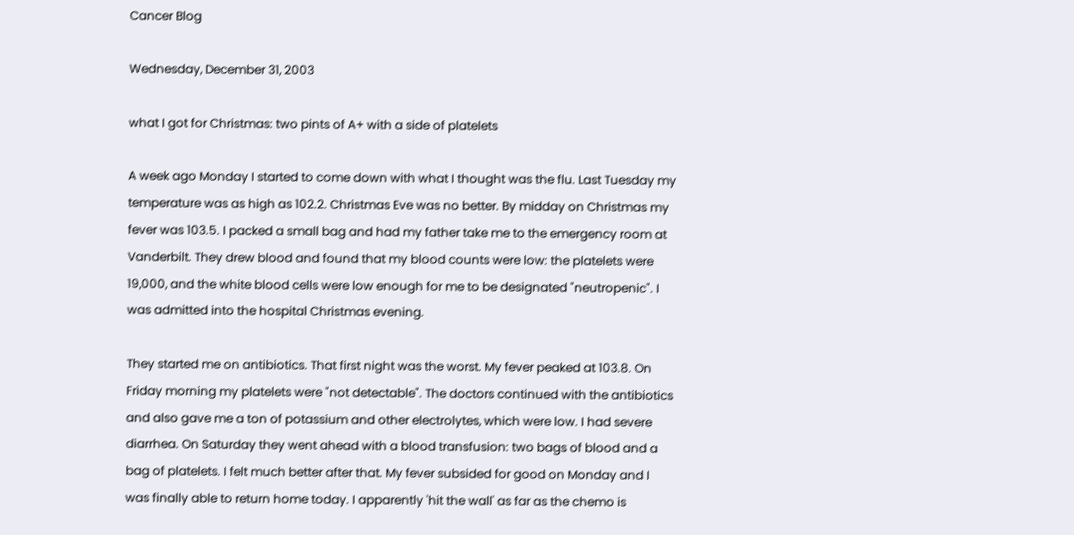Cancer Blog

Wednesday, December 31, 2003

what I got for Christmas: two pints of A+ with a side of platelets

A week ago Monday I started to come down with what I thought was the flu. Last Tuesday my temperature was as high as 102.2. Christmas Eve was no better. By midday on Christmas my fever was 103.5. I packed a small bag and had my father take me to the emergency room at Vanderbilt. They drew blood and found that my blood counts were low: the platelets were 19,000, and the white blood cells were low enough for me to be designated "neutropenic". I was admitted into the hospital Christmas evening.

They started me on antibiotics. That first night was the worst. My fever peaked at 103.8. On Friday morning my platelets were "not detectable". The doctors continued with the antibiotics and also gave me a ton of potassium and other electrolytes, which were low. I had severe diarrhea. On Saturday they went ahead with a blood transfusion: two bags of blood and a bag of platelets. I felt much better after that. My fever subsided for good on Monday and I was finally able to return home today. I apparently 'hit the wall' as far as the chemo is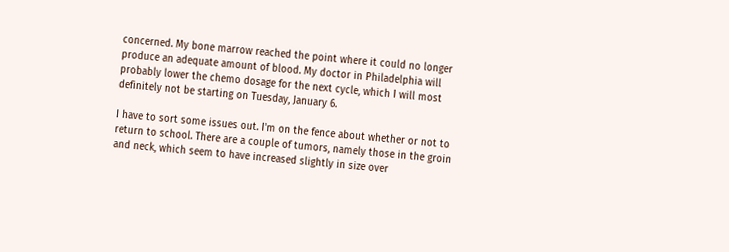concerned. My bone marrow reached the point where it could no longer produce an adequate amount of blood. My doctor in Philadelphia will probably lower the chemo dosage for the next cycle, which I will most definitely not be starting on Tuesday, January 6.

I have to sort some issues out. I'm on the fence about whether or not to return to school. There are a couple of tumors, namely those in the groin and neck, which seem to have increased slightly in size over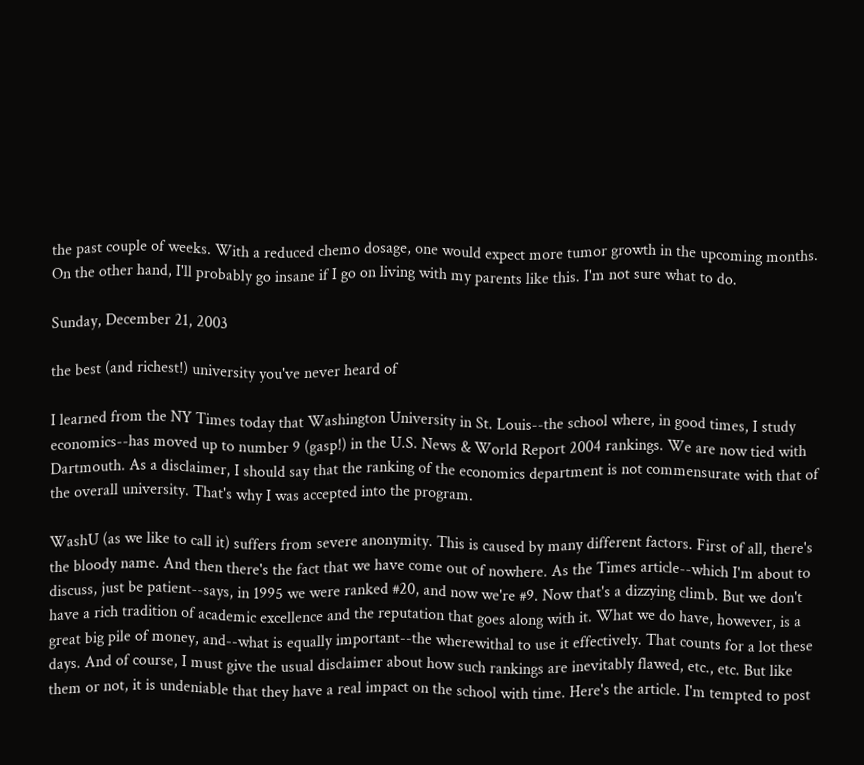the past couple of weeks. With a reduced chemo dosage, one would expect more tumor growth in the upcoming months. On the other hand, I'll probably go insane if I go on living with my parents like this. I'm not sure what to do.

Sunday, December 21, 2003

the best (and richest!) university you've never heard of

I learned from the NY Times today that Washington University in St. Louis--the school where, in good times, I study economics--has moved up to number 9 (gasp!) in the U.S. News & World Report 2004 rankings. We are now tied with Dartmouth. As a disclaimer, I should say that the ranking of the economics department is not commensurate with that of the overall university. That's why I was accepted into the program.

WashU (as we like to call it) suffers from severe anonymity. This is caused by many different factors. First of all, there's the bloody name. And then there's the fact that we have come out of nowhere. As the Times article--which I'm about to discuss, just be patient--says, in 1995 we were ranked #20, and now we're #9. Now that's a dizzying climb. But we don't have a rich tradition of academic excellence and the reputation that goes along with it. What we do have, however, is a great big pile of money, and--what is equally important--the wherewithal to use it effectively. That counts for a lot these days. And of course, I must give the usual disclaimer about how such rankings are inevitably flawed, etc., etc. But like them or not, it is undeniable that they have a real impact on the school with time. Here's the article. I'm tempted to post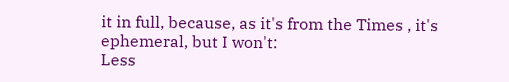it in full, because, as it's from the Times , it's ephemeral, but I won't:
Less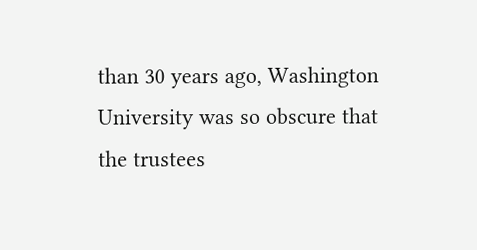than 30 years ago, Washington University was so obscure that the trustees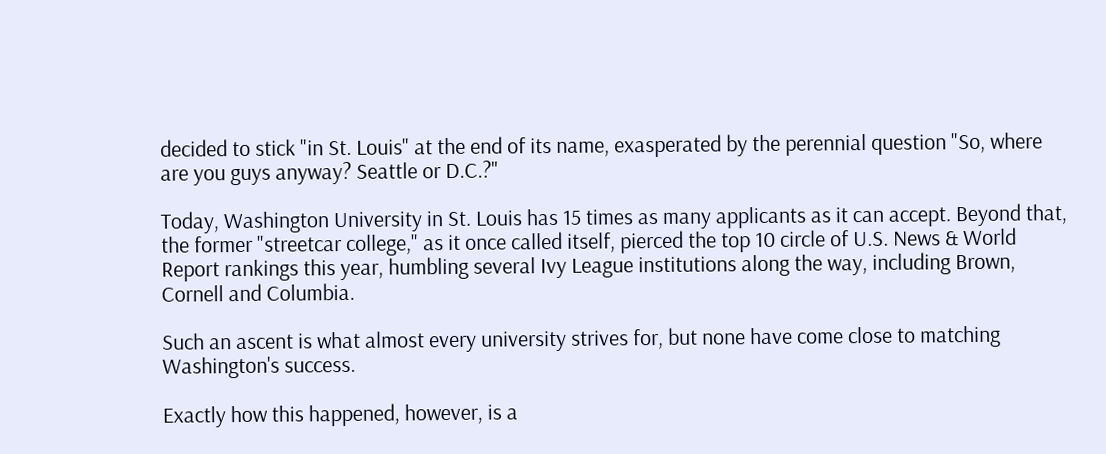decided to stick "in St. Louis" at the end of its name, exasperated by the perennial question "So, where are you guys anyway? Seattle or D.C.?"

Today, Washington University in St. Louis has 15 times as many applicants as it can accept. Beyond that, the former "streetcar college," as it once called itself, pierced the top 10 circle of U.S. News & World Report rankings this year, humbling several Ivy League institutions along the way, including Brown, Cornell and Columbia.

Such an ascent is what almost every university strives for, but none have come close to matching Washington's success.

Exactly how this happened, however, is a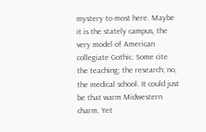mystery to most here. Maybe it is the stately campus, the very model of American collegiate Gothic. Some cite the teaching; the research; no, the medical school. It could just be that warm Midwestern charm. Yet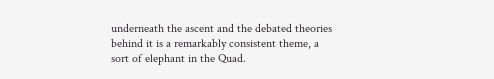underneath the ascent and the debated theories behind it is a remarkably consistent theme, a sort of elephant in the Quad.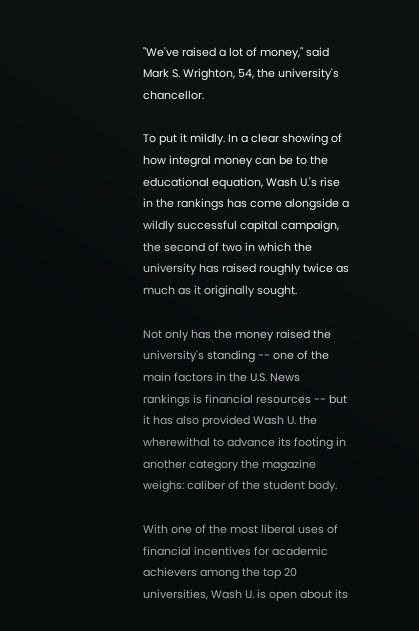"We've raised a lot of money," said Mark S. Wrighton, 54, the university's chancellor.

To put it mildly. In a clear showing of how integral money can be to the educational equation, Wash U.'s rise in the rankings has come alongside a wildly successful capital campaign, the second of two in which the university has raised roughly twice as much as it originally sought.

Not only has the money raised the university's standing -- one of the main factors in the U.S. News rankings is financial resources -- but it has also provided Wash U. the wherewithal to advance its footing in another category the magazine weighs: caliber of the student body.

With one of the most liberal uses of financial incentives for academic achievers among the top 20 universities, Wash U. is open about its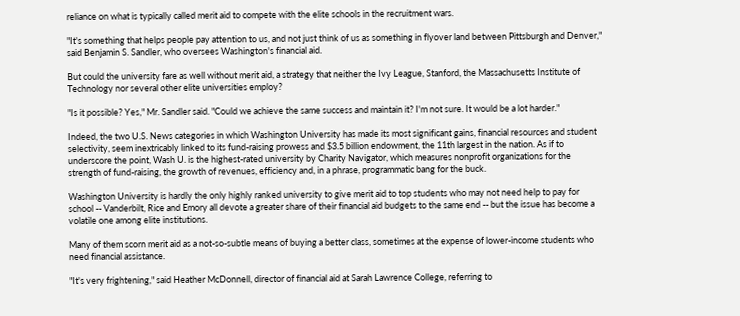reliance on what is typically called merit aid to compete with the elite schools in the recruitment wars.

"It's something that helps people pay attention to us, and not just think of us as something in flyover land between Pittsburgh and Denver," said Benjamin S. Sandler, who oversees Washington's financial aid.

But could the university fare as well without merit aid, a strategy that neither the Ivy League, Stanford, the Massachusetts Institute of Technology nor several other elite universities employ?

"Is it possible? Yes," Mr. Sandler said. "Could we achieve the same success and maintain it? I'm not sure. It would be a lot harder."

Indeed, the two U.S. News categories in which Washington University has made its most significant gains, financial resources and student selectivity, seem inextricably linked to its fund-raising prowess and $3.5 billion endowment, the 11th largest in the nation. As if to underscore the point, Wash U. is the highest-rated university by Charity Navigator, which measures nonprofit organizations for the strength of fund-raising, the growth of revenues, efficiency and, in a phrase, programmatic bang for the buck.

Washington University is hardly the only highly ranked university to give merit aid to top students who may not need help to pay for school -- Vanderbilt, Rice and Emory all devote a greater share of their financial aid budgets to the same end -- but the issue has become a volatile one among elite institutions.

Many of them scorn merit aid as a not-so-subtle means of buying a better class, sometimes at the expense of lower-income students who need financial assistance.

"It's very frightening," said Heather McDonnell, director of financial aid at Sarah Lawrence College, referring to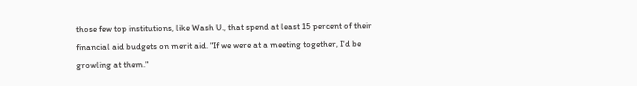those few top institutions, like Wash U., that spend at least 15 percent of their financial aid budgets on merit aid. "If we were at a meeting together, I'd be growling at them."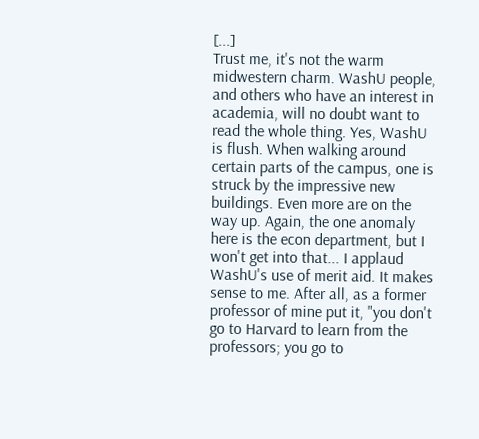[...]
Trust me, it's not the warm midwestern charm. WashU people, and others who have an interest in academia, will no doubt want to read the whole thing. Yes, WashU is flush. When walking around certain parts of the campus, one is struck by the impressive new buildings. Even more are on the way up. Again, the one anomaly here is the econ department, but I won't get into that... I applaud WashU's use of merit aid. It makes sense to me. After all, as a former professor of mine put it, "you don't go to Harvard to learn from the professors; you go to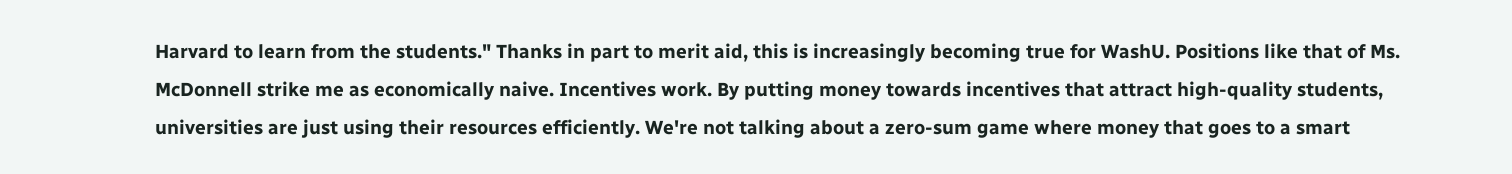Harvard to learn from the students." Thanks in part to merit aid, this is increasingly becoming true for WashU. Positions like that of Ms. McDonnell strike me as economically naive. Incentives work. By putting money towards incentives that attract high-quality students, universities are just using their resources efficiently. We're not talking about a zero-sum game where money that goes to a smart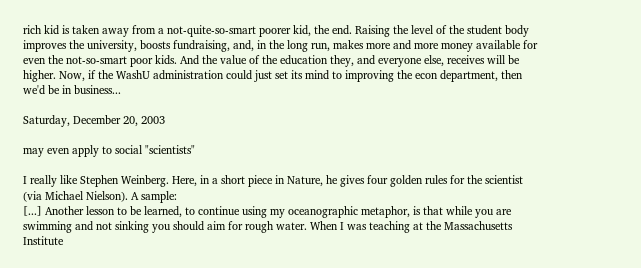rich kid is taken away from a not-quite-so-smart poorer kid, the end. Raising the level of the student body improves the university, boosts fundraising, and, in the long run, makes more and more money available for even the not-so-smart poor kids. And the value of the education they, and everyone else, receives will be higher. Now, if the WashU administration could just set its mind to improving the econ department, then we'd be in business...

Saturday, December 20, 2003

may even apply to social "scientists"

I really like Stephen Weinberg. Here, in a short piece in Nature, he gives four golden rules for the scientist (via Michael Nielson). A sample:
[...] Another lesson to be learned, to continue using my oceanographic metaphor, is that while you are swimming and not sinking you should aim for rough water. When I was teaching at the Massachusetts Institute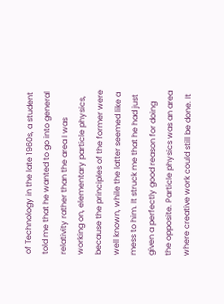of Technology in the late 1960s, a student told me that he wanted to go into general relativity rather than the area I was working on, elementary particle physics, because the principles of the former were well known, while the latter seemed like a mess to him. It struck me that he had just given a perfectly good reason for doing the opposite. Particle physics was an area where creative work could still be done. It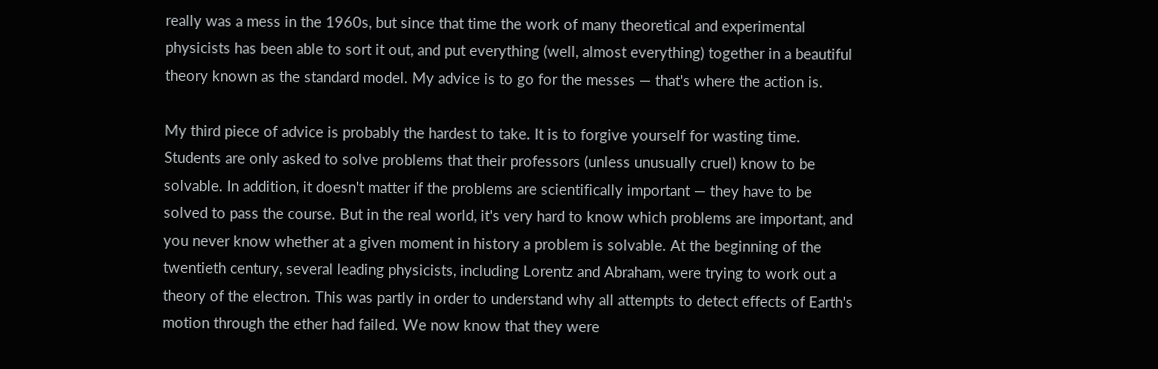really was a mess in the 1960s, but since that time the work of many theoretical and experimental physicists has been able to sort it out, and put everything (well, almost everything) together in a beautiful theory known as the standard model. My advice is to go for the messes — that's where the action is.

My third piece of advice is probably the hardest to take. It is to forgive yourself for wasting time. Students are only asked to solve problems that their professors (unless unusually cruel) know to be solvable. In addition, it doesn't matter if the problems are scientifically important — they have to be solved to pass the course. But in the real world, it's very hard to know which problems are important, and you never know whether at a given moment in history a problem is solvable. At the beginning of the twentieth century, several leading physicists, including Lorentz and Abraham, were trying to work out a theory of the electron. This was partly in order to understand why all attempts to detect effects of Earth's motion through the ether had failed. We now know that they were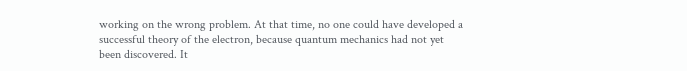working on the wrong problem. At that time, no one could have developed a successful theory of the electron, because quantum mechanics had not yet been discovered. It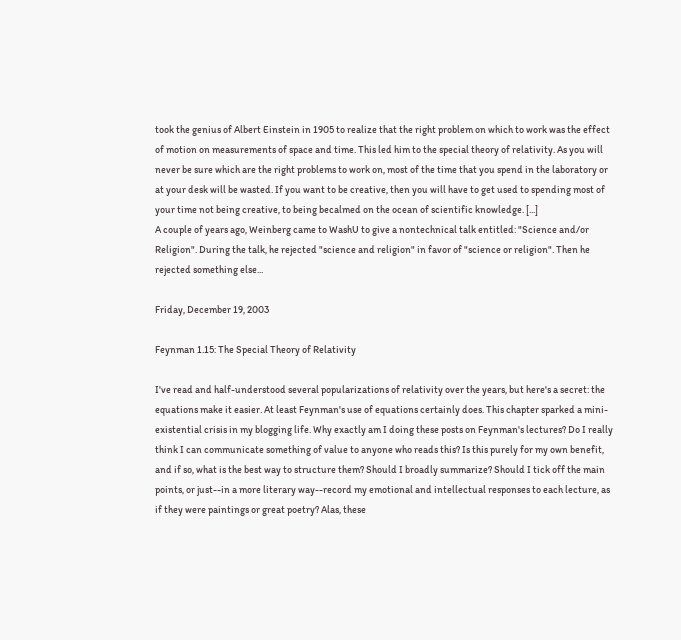took the genius of Albert Einstein in 1905 to realize that the right problem on which to work was the effect of motion on measurements of space and time. This led him to the special theory of relativity. As you will never be sure which are the right problems to work on, most of the time that you spend in the laboratory or at your desk will be wasted. If you want to be creative, then you will have to get used to spending most of your time not being creative, to being becalmed on the ocean of scientific knowledge. [...]
A couple of years ago, Weinberg came to WashU to give a nontechnical talk entitled: "Science and/or Religion". During the talk, he rejected "science and religion" in favor of "science or religion". Then he rejected something else...

Friday, December 19, 2003

Feynman 1.15: The Special Theory of Relativity

I've read and half-understood several popularizations of relativity over the years, but here's a secret: the equations make it easier. At least Feynman's use of equations certainly does. This chapter sparked a mini-existential crisis in my blogging life. Why exactly am I doing these posts on Feynman's lectures? Do I really think I can communicate something of value to anyone who reads this? Is this purely for my own benefit, and if so, what is the best way to structure them? Should I broadly summarize? Should I tick off the main points, or just--in a more literary way--record my emotional and intellectual responses to each lecture, as if they were paintings or great poetry? Alas, these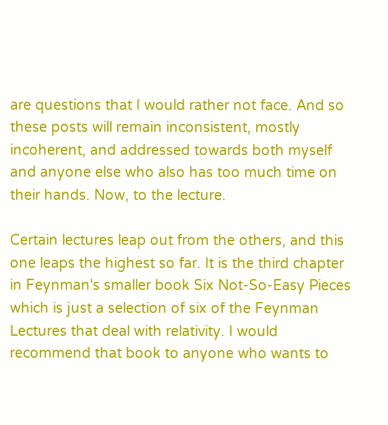are questions that I would rather not face. And so these posts will remain inconsistent, mostly incoherent, and addressed towards both myself and anyone else who also has too much time on their hands. Now, to the lecture.

Certain lectures leap out from the others, and this one leaps the highest so far. It is the third chapter in Feynman's smaller book Six Not-So-Easy Pieces which is just a selection of six of the Feynman Lectures that deal with relativity. I would recommend that book to anyone who wants to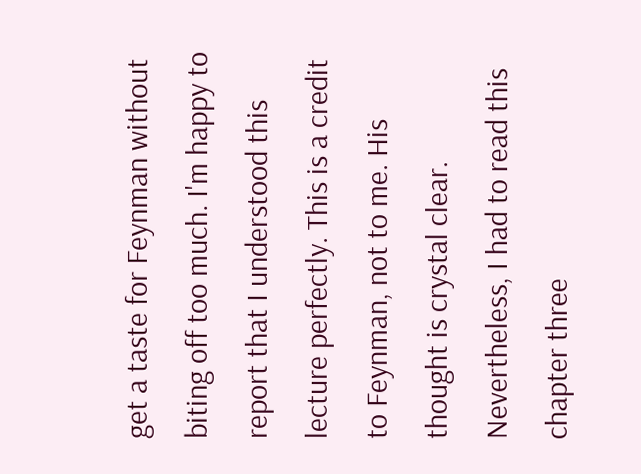get a taste for Feynman without biting off too much. I'm happy to report that I understood this lecture perfectly. This is a credit to Feynman, not to me. His thought is crystal clear. Nevertheless, I had to read this chapter three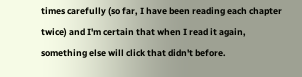times carefully (so far, I have been reading each chapter twice) and I'm certain that when I read it again, something else will click that didn't before.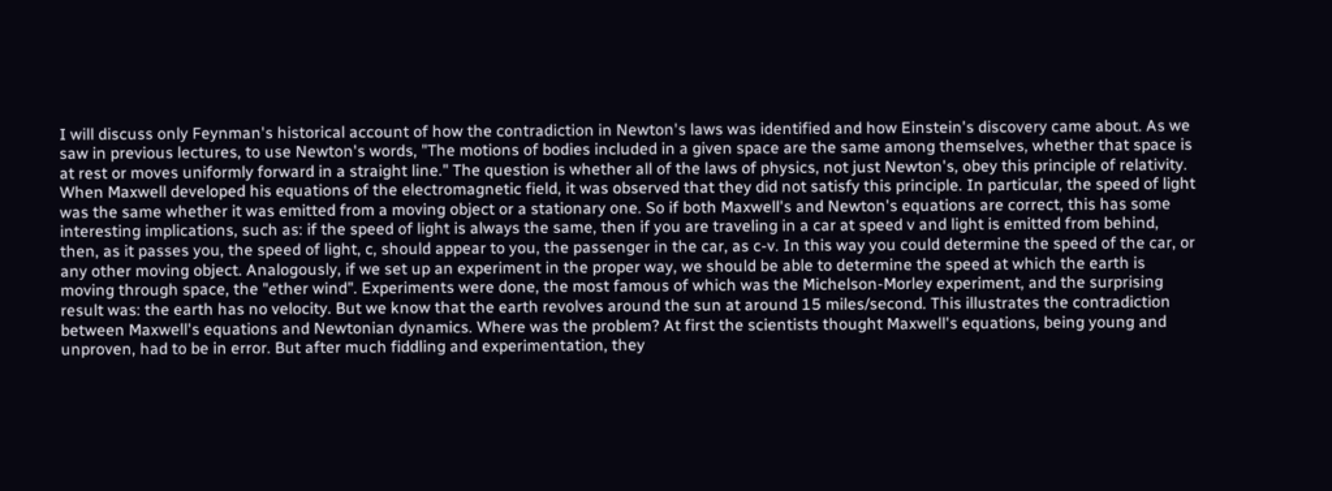I will discuss only Feynman's historical account of how the contradiction in Newton's laws was identified and how Einstein's discovery came about. As we saw in previous lectures, to use Newton's words, "The motions of bodies included in a given space are the same among themselves, whether that space is at rest or moves uniformly forward in a straight line." The question is whether all of the laws of physics, not just Newton's, obey this principle of relativity. When Maxwell developed his equations of the electromagnetic field, it was observed that they did not satisfy this principle. In particular, the speed of light was the same whether it was emitted from a moving object or a stationary one. So if both Maxwell's and Newton's equations are correct, this has some interesting implications, such as: if the speed of light is always the same, then if you are traveling in a car at speed v and light is emitted from behind, then, as it passes you, the speed of light, c, should appear to you, the passenger in the car, as c-v. In this way you could determine the speed of the car, or any other moving object. Analogously, if we set up an experiment in the proper way, we should be able to determine the speed at which the earth is moving through space, the "ether wind". Experiments were done, the most famous of which was the Michelson-Morley experiment, and the surprising result was: the earth has no velocity. But we know that the earth revolves around the sun at around 15 miles/second. This illustrates the contradiction between Maxwell's equations and Newtonian dynamics. Where was the problem? At first the scientists thought Maxwell's equations, being young and unproven, had to be in error. But after much fiddling and experimentation, they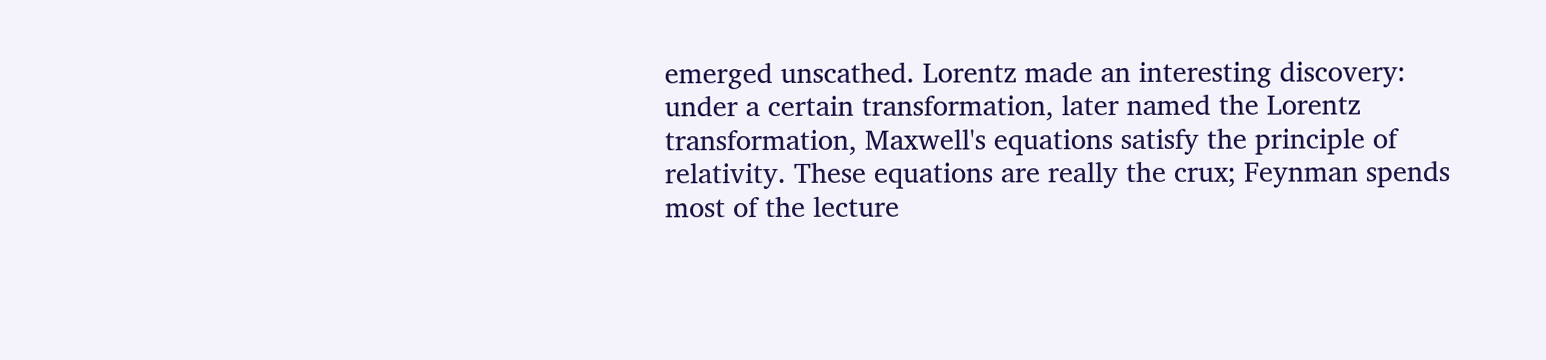emerged unscathed. Lorentz made an interesting discovery: under a certain transformation, later named the Lorentz transformation, Maxwell's equations satisfy the principle of relativity. These equations are really the crux; Feynman spends most of the lecture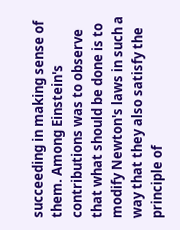succeeding in making sense of them. Among Einstein's contributions was to observe that what should be done is to modify Newton's laws in such a way that they also satisfy the principle of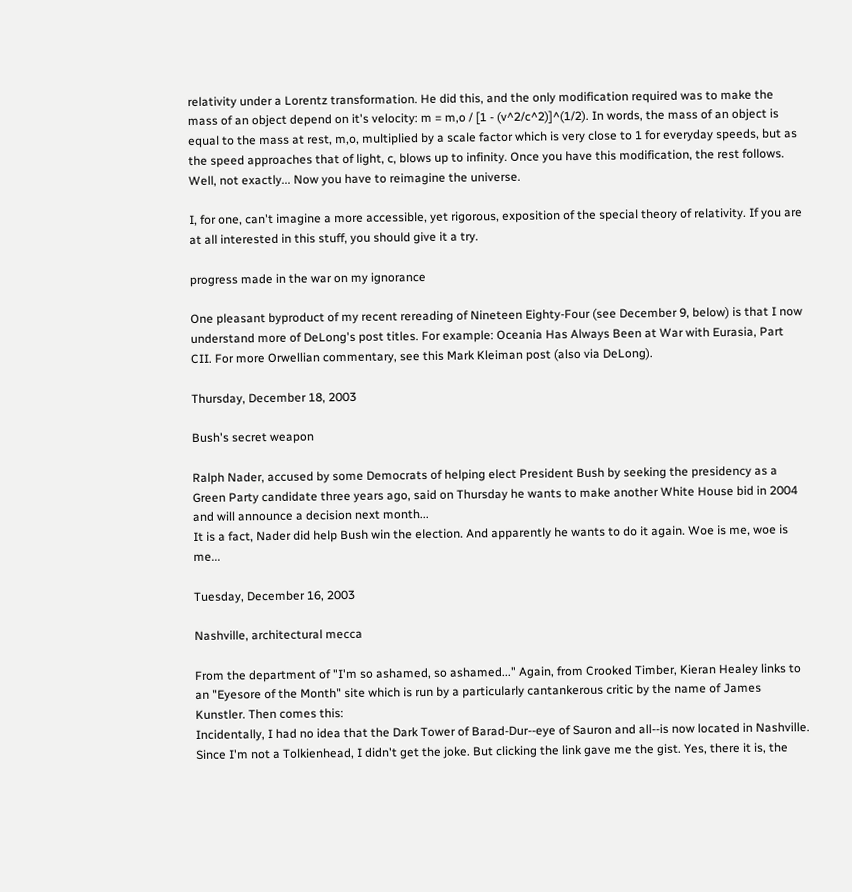relativity under a Lorentz transformation. He did this, and the only modification required was to make the mass of an object depend on it's velocity: m = m,o / [1 - (v^2/c^2)]^(1/2). In words, the mass of an object is equal to the mass at rest, m,o, multiplied by a scale factor which is very close to 1 for everyday speeds, but as the speed approaches that of light, c, blows up to infinity. Once you have this modification, the rest follows. Well, not exactly... Now you have to reimagine the universe.

I, for one, can't imagine a more accessible, yet rigorous, exposition of the special theory of relativity. If you are at all interested in this stuff, you should give it a try.

progress made in the war on my ignorance

One pleasant byproduct of my recent rereading of Nineteen Eighty-Four (see December 9, below) is that I now understand more of DeLong's post titles. For example: Oceania Has Always Been at War with Eurasia, Part CII. For more Orwellian commentary, see this Mark Kleiman post (also via DeLong).

Thursday, December 18, 2003

Bush's secret weapon

Ralph Nader, accused by some Democrats of helping elect President Bush by seeking the presidency as a Green Party candidate three years ago, said on Thursday he wants to make another White House bid in 2004 and will announce a decision next month...
It is a fact, Nader did help Bush win the election. And apparently he wants to do it again. Woe is me, woe is me...

Tuesday, December 16, 2003

Nashville, architectural mecca

From the department of "I'm so ashamed, so ashamed..." Again, from Crooked Timber, Kieran Healey links to an "Eyesore of the Month" site which is run by a particularly cantankerous critic by the name of James Kunstler. Then comes this:
Incidentally, I had no idea that the Dark Tower of Barad-Dur--eye of Sauron and all--is now located in Nashville.
Since I'm not a Tolkienhead, I didn't get the joke. But clicking the link gave me the gist. Yes, there it is, the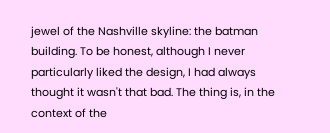jewel of the Nashville skyline: the batman building. To be honest, although I never particularly liked the design, I had always thought it wasn't that bad. The thing is, in the context of the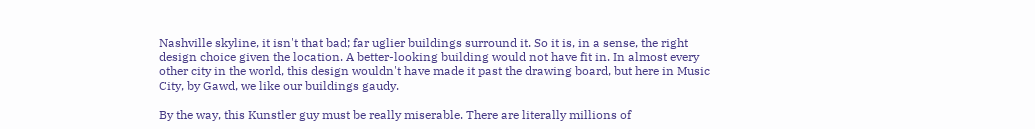Nashville skyline, it isn't that bad; far uglier buildings surround it. So it is, in a sense, the right design choice given the location. A better-looking building would not have fit in. In almost every other city in the world, this design wouldn't have made it past the drawing board, but here in Music City, by Gawd, we like our buildings gaudy.

By the way, this Kunstler guy must be really miserable. There are literally millions of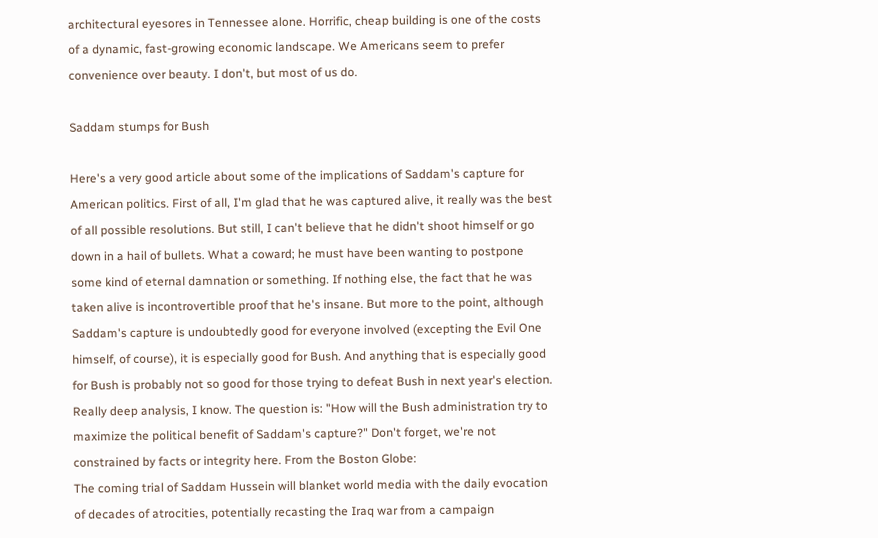architectural eyesores in Tennessee alone. Horrific, cheap building is one of the costs of a dynamic, fast-growing economic landscape. We Americans seem to prefer convenience over beauty. I don't, but most of us do.

Saddam stumps for Bush

Here's a very good article about some of the implications of Saddam's capture for American politics. First of all, I'm glad that he was captured alive, it really was the best of all possible resolutions. But still, I can't believe that he didn't shoot himself or go down in a hail of bullets. What a coward; he must have been wanting to postpone some kind of eternal damnation or something. If nothing else, the fact that he was taken alive is incontrovertible proof that he's insane. But more to the point, although Saddam's capture is undoubtedly good for everyone involved (excepting the Evil One himself, of course), it is especially good for Bush. And anything that is especially good for Bush is probably not so good for those trying to defeat Bush in next year's election. Really deep analysis, I know. The question is: "How will the Bush administration try to maximize the political benefit of Saddam's capture?" Don't forget, we're not constrained by facts or integrity here. From the Boston Globe:
The coming trial of Saddam Hussein will blanket world media with the daily evocation of decades of atrocities, potentially recasting the Iraq war from a campaign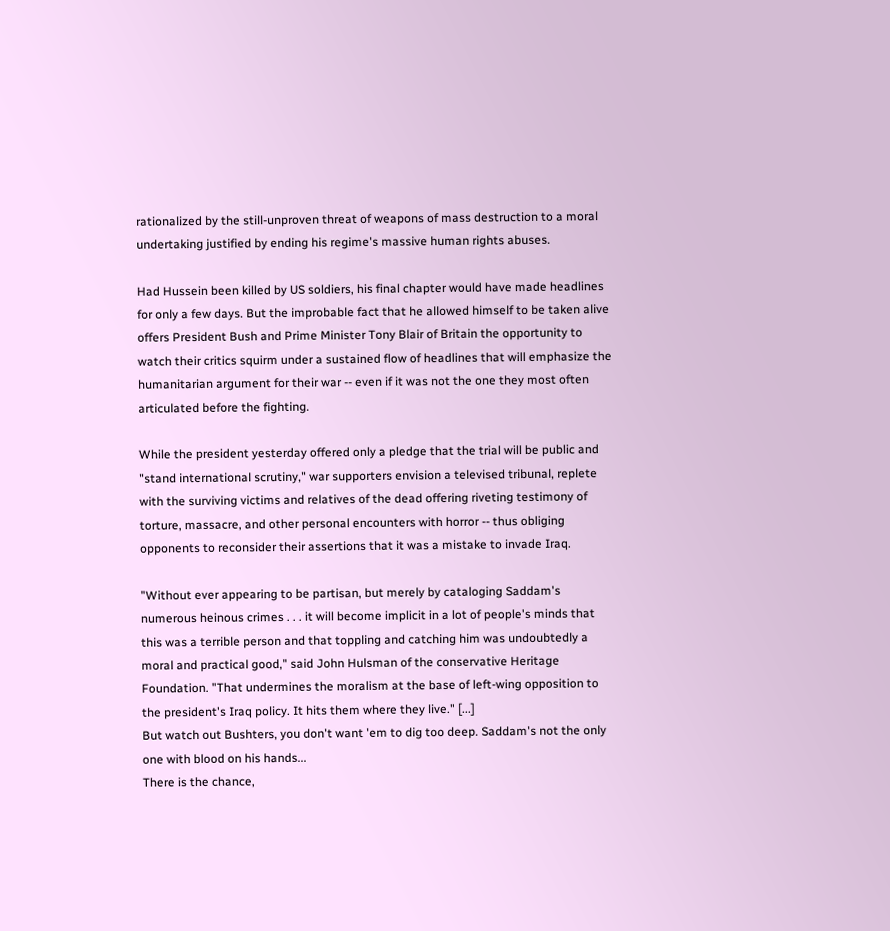rationalized by the still-unproven threat of weapons of mass destruction to a moral undertaking justified by ending his regime's massive human rights abuses.

Had Hussein been killed by US soldiers, his final chapter would have made headlines for only a few days. But the improbable fact that he allowed himself to be taken alive offers President Bush and Prime Minister Tony Blair of Britain the opportunity to watch their critics squirm under a sustained flow of headlines that will emphasize the humanitarian argument for their war -- even if it was not the one they most often articulated before the fighting.

While the president yesterday offered only a pledge that the trial will be public and "stand international scrutiny," war supporters envision a televised tribunal, replete with the surviving victims and relatives of the dead offering riveting testimony of torture, massacre, and other personal encounters with horror -- thus obliging opponents to reconsider their assertions that it was a mistake to invade Iraq.

"Without ever appearing to be partisan, but merely by cataloging Saddam's numerous heinous crimes . . . it will become implicit in a lot of people's minds that this was a terrible person and that toppling and catching him was undoubtedly a moral and practical good," said John Hulsman of the conservative Heritage Foundation. "That undermines the moralism at the base of left-wing opposition to the president's Iraq policy. It hits them where they live." [...]
But watch out Bushters, you don't want 'em to dig too deep. Saddam's not the only one with blood on his hands...
There is the chance,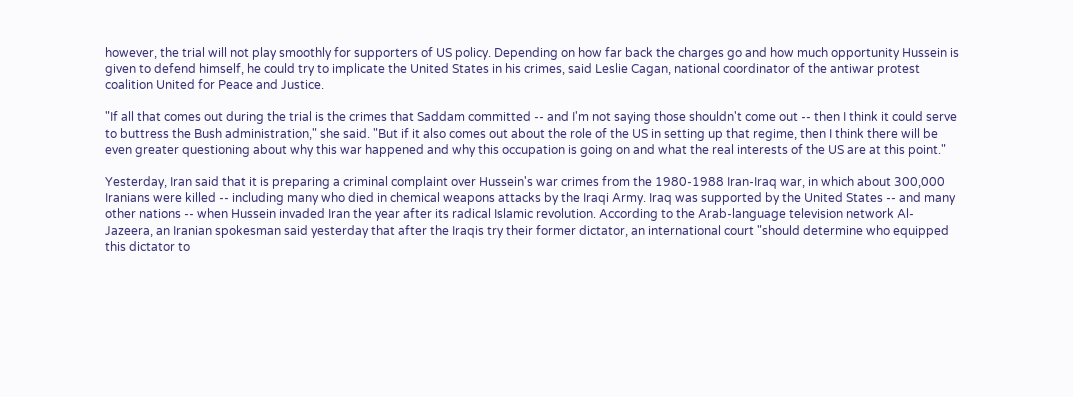however, the trial will not play smoothly for supporters of US policy. Depending on how far back the charges go and how much opportunity Hussein is given to defend himself, he could try to implicate the United States in his crimes, said Leslie Cagan, national coordinator of the antiwar protest coalition United for Peace and Justice.

"If all that comes out during the trial is the crimes that Saddam committed -- and I'm not saying those shouldn't come out -- then I think it could serve to buttress the Bush administration," she said. "But if it also comes out about the role of the US in setting up that regime, then I think there will be even greater questioning about why this war happened and why this occupation is going on and what the real interests of the US are at this point."

Yesterday, Iran said that it is preparing a criminal complaint over Hussein's war crimes from the 1980-1988 Iran-Iraq war, in which about 300,000 Iranians were killed -- including many who died in chemical weapons attacks by the Iraqi Army. Iraq was supported by the United States -- and many other nations -- when Hussein invaded Iran the year after its radical Islamic revolution. According to the Arab-language television network Al-Jazeera, an Iranian spokesman said yesterday that after the Iraqis try their former dictator, an international court "should determine who equipped this dictator to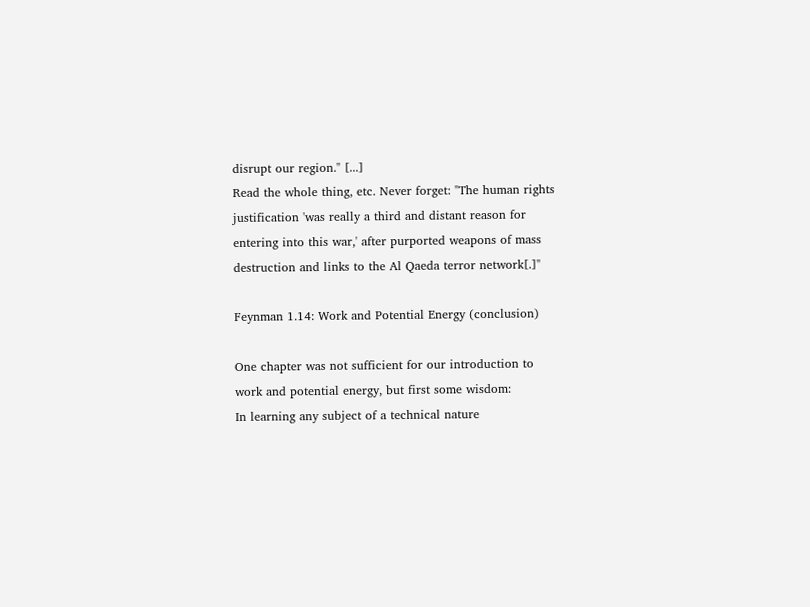disrupt our region." [...]
Read the whole thing, etc. Never forget: "The human rights justification 'was really a third and distant reason for entering into this war,' after purported weapons of mass destruction and links to the Al Qaeda terror network[.]"

Feynman 1.14: Work and Potential Energy (conclusion)

One chapter was not sufficient for our introduction to work and potential energy, but first some wisdom:
In learning any subject of a technical nature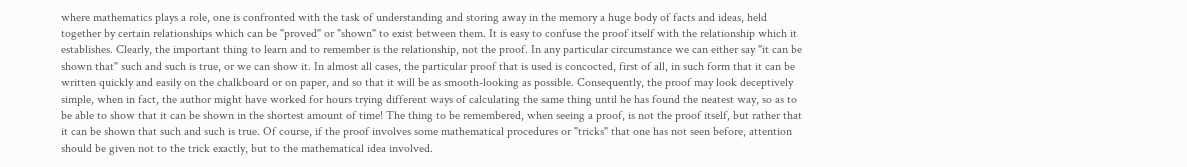where mathematics plays a role, one is confronted with the task of understanding and storing away in the memory a huge body of facts and ideas, held together by certain relationships which can be "proved" or "shown" to exist between them. It is easy to confuse the proof itself with the relationship which it establishes. Clearly, the important thing to learn and to remember is the relationship, not the proof. In any particular circumstance we can either say "it can be shown that" such and such is true, or we can show it. In almost all cases, the particular proof that is used is concocted, first of all, in such form that it can be written quickly and easily on the chalkboard or on paper, and so that it will be as smooth-looking as possible. Consequently, the proof may look deceptively simple, when in fact, the author might have worked for hours trying different ways of calculating the same thing until he has found the neatest way, so as to be able to show that it can be shown in the shortest amount of time! The thing to be remembered, when seeing a proof, is not the proof itself, but rather that it can be shown that such and such is true. Of course, if the proof involves some mathematical procedures or "tricks" that one has not seen before, attention should be given not to the trick exactly, but to the mathematical idea involved.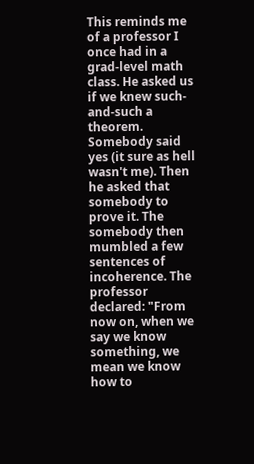This reminds me of a professor I once had in a grad-level math class. He asked us if we knew such-and-such a theorem. Somebody said yes (it sure as hell wasn't me). Then he asked that somebody to prove it. The somebody then mumbled a few sentences of incoherence. The professor declared: "From now on, when we say we know something, we mean we know how to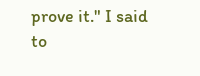prove it." I said to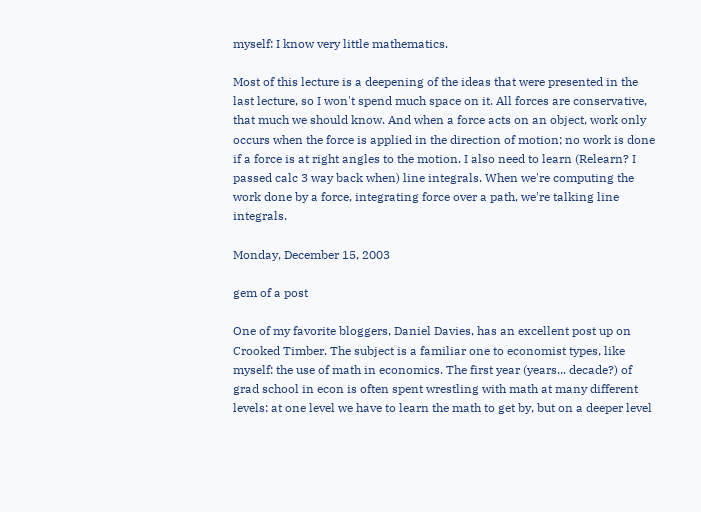myself: I know very little mathematics.

Most of this lecture is a deepening of the ideas that were presented in the last lecture, so I won't spend much space on it. All forces are conservative, that much we should know. And when a force acts on an object, work only occurs when the force is applied in the direction of motion; no work is done if a force is at right angles to the motion. I also need to learn (Relearn? I passed calc 3 way back when) line integrals. When we're computing the work done by a force, integrating force over a path, we're talking line integrals.

Monday, December 15, 2003

gem of a post

One of my favorite bloggers, Daniel Davies, has an excellent post up on Crooked Timber. The subject is a familiar one to economist types, like myself: the use of math in economics. The first year (years... decade?) of grad school in econ is often spent wrestling with math at many different levels: at one level we have to learn the math to get by, but on a deeper level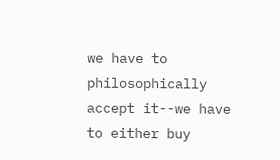we have to philosophically accept it--we have to either buy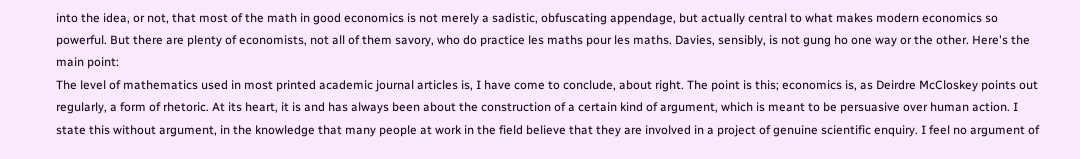into the idea, or not, that most of the math in good economics is not merely a sadistic, obfuscating appendage, but actually central to what makes modern economics so powerful. But there are plenty of economists, not all of them savory, who do practice les maths pour les maths. Davies, sensibly, is not gung ho one way or the other. Here's the main point:
The level of mathematics used in most printed academic journal articles is, I have come to conclude, about right. The point is this; economics is, as Deirdre McCloskey points out regularly, a form of rhetoric. At its heart, it is and has always been about the construction of a certain kind of argument, which is meant to be persuasive over human action. I state this without argument, in the knowledge that many people at work in the field believe that they are involved in a project of genuine scientific enquiry. I feel no argument of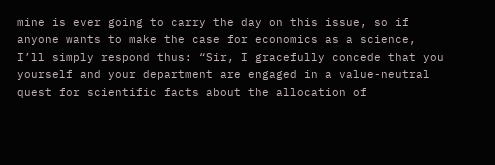mine is ever going to carry the day on this issue, so if anyone wants to make the case for economics as a science, I’ll simply respond thus: “Sir, I gracefully concede that you yourself and your department are engaged in a value-neutral quest for scientific facts about the allocation of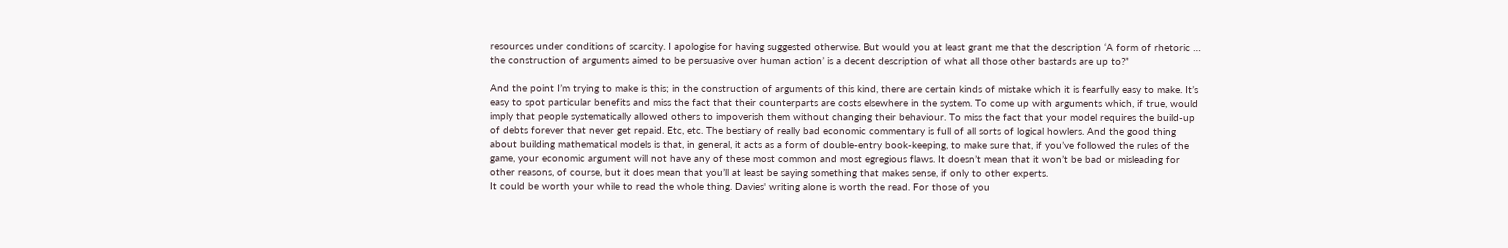resources under conditions of scarcity. I apologise for having suggested otherwise. But would you at least grant me that the description ‘A form of rhetoric … the construction of arguments aimed to be persuasive over human action’ is a decent description of what all those other bastards are up to?”

And the point I’m trying to make is this; in the construction of arguments of this kind, there are certain kinds of mistake which it is fearfully easy to make. It’s easy to spot particular benefits and miss the fact that their counterparts are costs elsewhere in the system. To come up with arguments which, if true, would imply that people systematically allowed others to impoverish them without changing their behaviour. To miss the fact that your model requires the build-up of debts forever that never get repaid. Etc, etc. The bestiary of really bad economic commentary is full of all sorts of logical howlers. And the good thing about building mathematical models is that, in general, it acts as a form of double-entry book-keeping, to make sure that, if you’ve followed the rules of the game, your economic argument will not have any of these most common and most egregious flaws. It doesn’t mean that it won’t be bad or misleading for other reasons, of course, but it does mean that you’ll at least be saying something that makes sense, if only to other experts.
It could be worth your while to read the whole thing. Davies' writing alone is worth the read. For those of you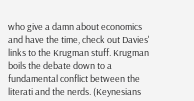who give a damn about economics and have the time, check out Davies' links to the Krugman stuff. Krugman boils the debate down to a fundamental conflict between the literati and the nerds. (Keynesians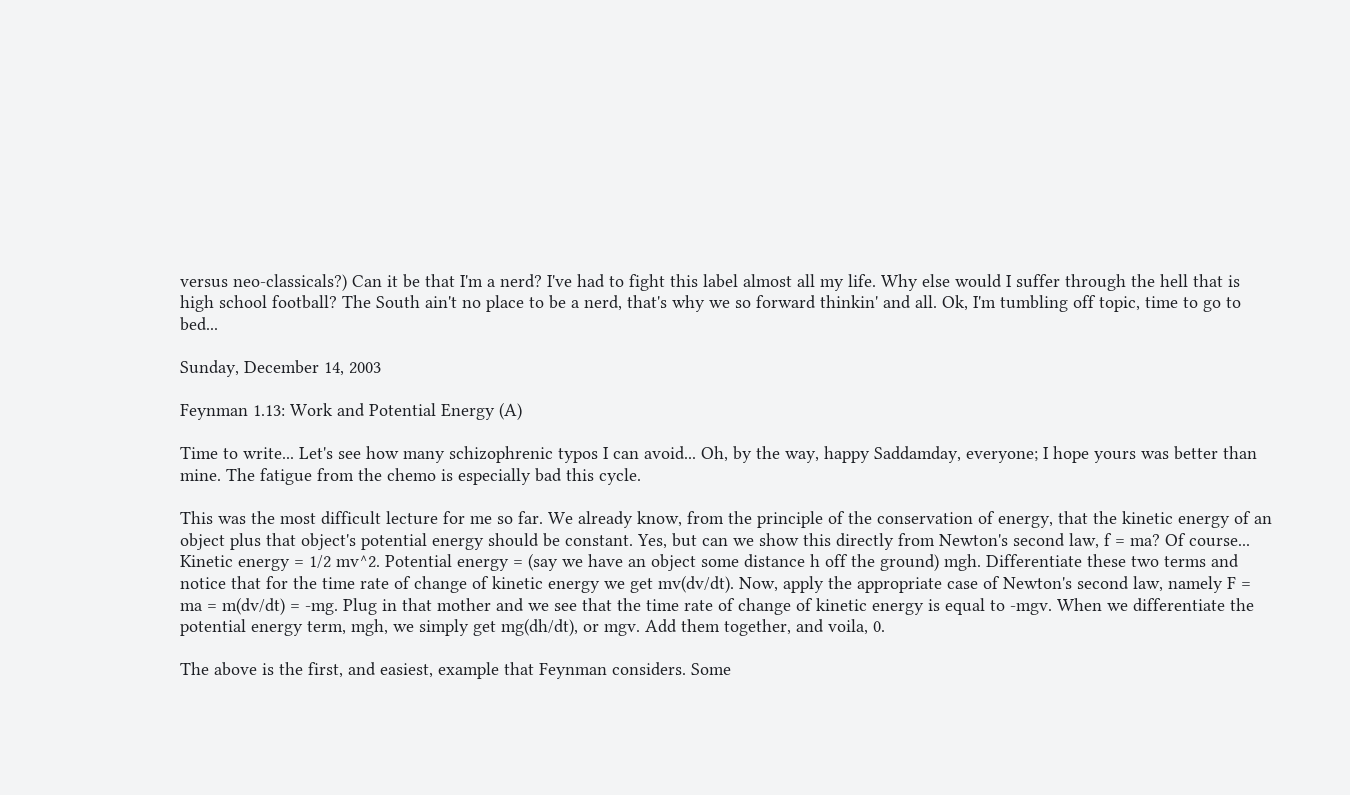versus neo-classicals?) Can it be that I'm a nerd? I've had to fight this label almost all my life. Why else would I suffer through the hell that is high school football? The South ain't no place to be a nerd, that's why we so forward thinkin' and all. Ok, I'm tumbling off topic, time to go to bed...

Sunday, December 14, 2003

Feynman 1.13: Work and Potential Energy (A)

Time to write... Let's see how many schizophrenic typos I can avoid... Oh, by the way, happy Saddamday, everyone; I hope yours was better than mine. The fatigue from the chemo is especially bad this cycle.

This was the most difficult lecture for me so far. We already know, from the principle of the conservation of energy, that the kinetic energy of an object plus that object's potential energy should be constant. Yes, but can we show this directly from Newton's second law, f = ma? Of course... Kinetic energy = 1/2 mv^2. Potential energy = (say we have an object some distance h off the ground) mgh. Differentiate these two terms and notice that for the time rate of change of kinetic energy we get mv(dv/dt). Now, apply the appropriate case of Newton's second law, namely F = ma = m(dv/dt) = -mg. Plug in that mother and we see that the time rate of change of kinetic energy is equal to -mgv. When we differentiate the potential energy term, mgh, we simply get mg(dh/dt), or mgv. Add them together, and voila, 0.

The above is the first, and easiest, example that Feynman considers. Some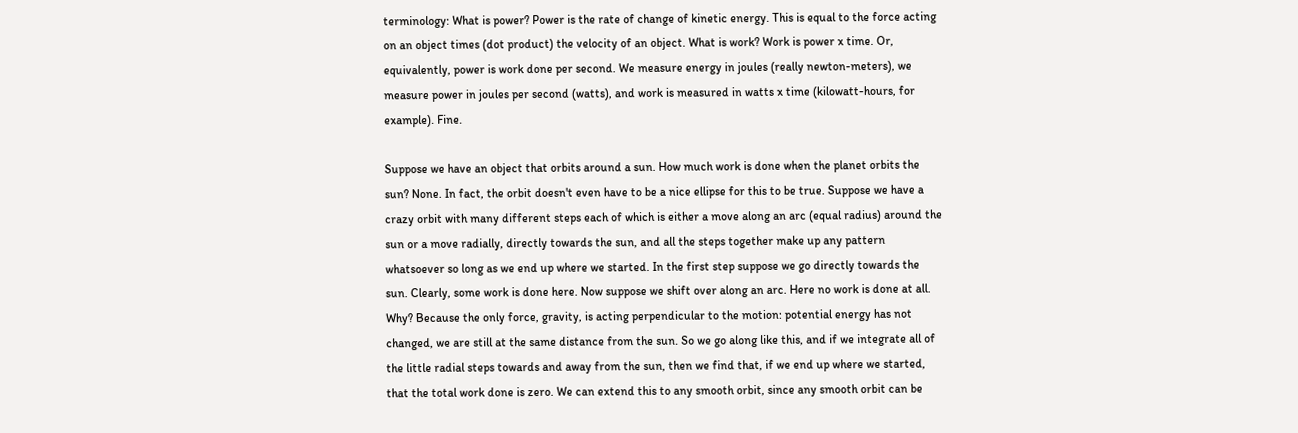terminology: What is power? Power is the rate of change of kinetic energy. This is equal to the force acting on an object times (dot product) the velocity of an object. What is work? Work is power x time. Or, equivalently, power is work done per second. We measure energy in joules (really newton-meters), we measure power in joules per second (watts), and work is measured in watts x time (kilowatt-hours, for example). Fine.

Suppose we have an object that orbits around a sun. How much work is done when the planet orbits the sun? None. In fact, the orbit doesn't even have to be a nice ellipse for this to be true. Suppose we have a crazy orbit with many different steps each of which is either a move along an arc (equal radius) around the sun or a move radially, directly towards the sun, and all the steps together make up any pattern whatsoever so long as we end up where we started. In the first step suppose we go directly towards the sun. Clearly, some work is done here. Now suppose we shift over along an arc. Here no work is done at all. Why? Because the only force, gravity, is acting perpendicular to the motion: potential energy has not changed, we are still at the same distance from the sun. So we go along like this, and if we integrate all of the little radial steps towards and away from the sun, then we find that, if we end up where we started, that the total work done is zero. We can extend this to any smooth orbit, since any smooth orbit can be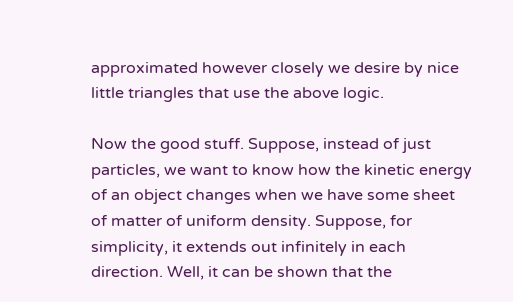approximated however closely we desire by nice little triangles that use the above logic.

Now the good stuff. Suppose, instead of just particles, we want to know how the kinetic energy of an object changes when we have some sheet of matter of uniform density. Suppose, for simplicity, it extends out infinitely in each direction. Well, it can be shown that the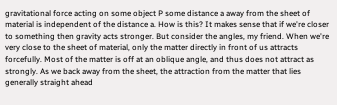gravitational force acting on some object P some distance a away from the sheet of material is independent of the distance a. How is this? It makes sense that if we're closer to something then gravity acts stronger. But consider the angles, my friend. When we're very close to the sheet of material, only the matter directly in front of us attracts forcefully. Most of the matter is off at an oblique angle, and thus does not attract as strongly. As we back away from the sheet, the attraction from the matter that lies generally straight ahead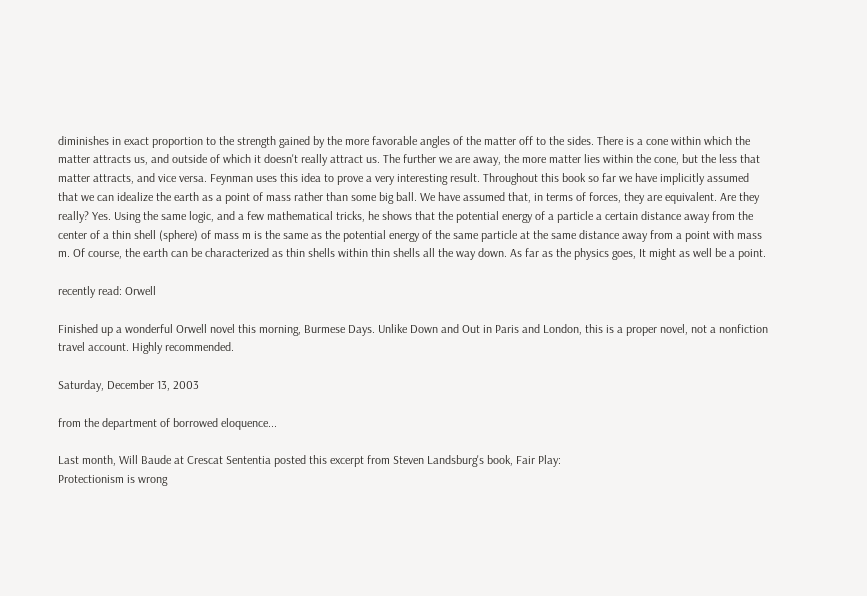diminishes in exact proportion to the strength gained by the more favorable angles of the matter off to the sides. There is a cone within which the matter attracts us, and outside of which it doesn't really attract us. The further we are away, the more matter lies within the cone, but the less that matter attracts, and vice versa. Feynman uses this idea to prove a very interesting result. Throughout this book so far we have implicitly assumed that we can idealize the earth as a point of mass rather than some big ball. We have assumed that, in terms of forces, they are equivalent. Are they really? Yes. Using the same logic, and a few mathematical tricks, he shows that the potential energy of a particle a certain distance away from the center of a thin shell (sphere) of mass m is the same as the potential energy of the same particle at the same distance away from a point with mass m. Of course, the earth can be characterized as thin shells within thin shells all the way down. As far as the physics goes, It might as well be a point.

recently read: Orwell

Finished up a wonderful Orwell novel this morning, Burmese Days. Unlike Down and Out in Paris and London, this is a proper novel, not a nonfiction travel account. Highly recommended.

Saturday, December 13, 2003

from the department of borrowed eloquence...

Last month, Will Baude at Crescat Sententia posted this excerpt from Steven Landsburg's book, Fair Play:
Protectionism is wrong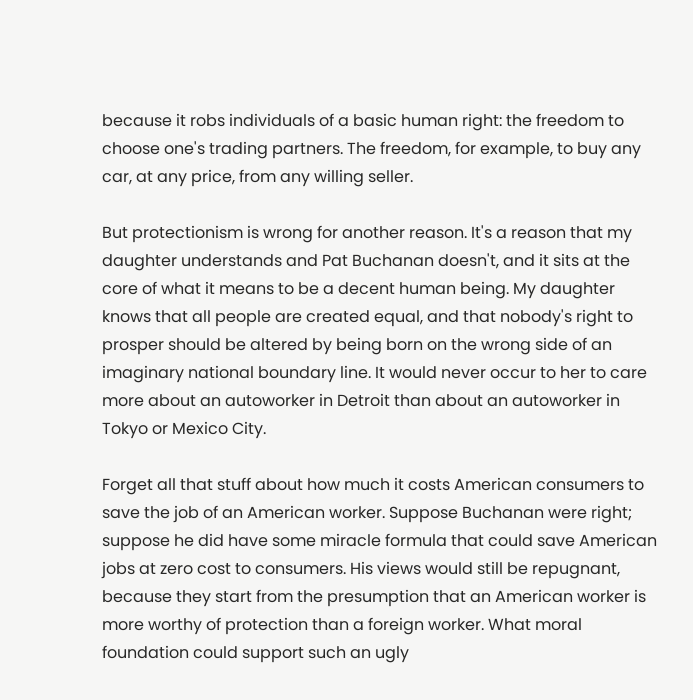because it robs individuals of a basic human right: the freedom to choose one's trading partners. The freedom, for example, to buy any car, at any price, from any willing seller.

But protectionism is wrong for another reason. It's a reason that my daughter understands and Pat Buchanan doesn't, and it sits at the core of what it means to be a decent human being. My daughter knows that all people are created equal, and that nobody's right to prosper should be altered by being born on the wrong side of an imaginary national boundary line. It would never occur to her to care more about an autoworker in Detroit than about an autoworker in Tokyo or Mexico City.

Forget all that stuff about how much it costs American consumers to save the job of an American worker. Suppose Buchanan were right; suppose he did have some miracle formula that could save American jobs at zero cost to consumers. His views would still be repugnant, because they start from the presumption that an American worker is more worthy of protection than a foreign worker. What moral foundation could support such an ugly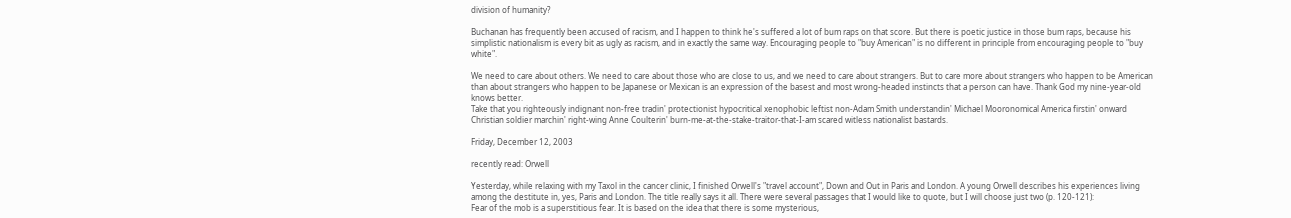division of humanity?

Buchanan has frequently been accused of racism, and I happen to think he's suffered a lot of bum raps on that score. But there is poetic justice in those bum raps, because his simplistic nationalism is every bit as ugly as racism, and in exactly the same way. Encouraging people to "buy American" is no different in principle from encouraging people to "buy white".

We need to care about others. We need to care about those who are close to us, and we need to care about strangers. But to care more about strangers who happen to be American than about strangers who happen to be Japanese or Mexican is an expression of the basest and most wrong-headed instincts that a person can have. Thank God my nine-year-old knows better.
Take that you righteously indignant non-free tradin' protectionist hypocritical xenophobic leftist non-Adam Smith understandin' Michael Mooronomical America firstin' onward Christian soldier marchin' right-wing Anne Coulterin' burn-me-at-the-stake-traitor-that-I-am scared witless nationalist bastards.

Friday, December 12, 2003

recently read: Orwell

Yesterday, while relaxing with my Taxol in the cancer clinic, I finished Orwell's "travel account", Down and Out in Paris and London. A young Orwell describes his experiences living among the destitute in, yes, Paris and London. The title really says it all. There were several passages that I would like to quote, but I will choose just two (p. 120-121):
Fear of the mob is a superstitious fear. It is based on the idea that there is some mysterious,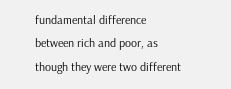fundamental difference between rich and poor, as though they were two different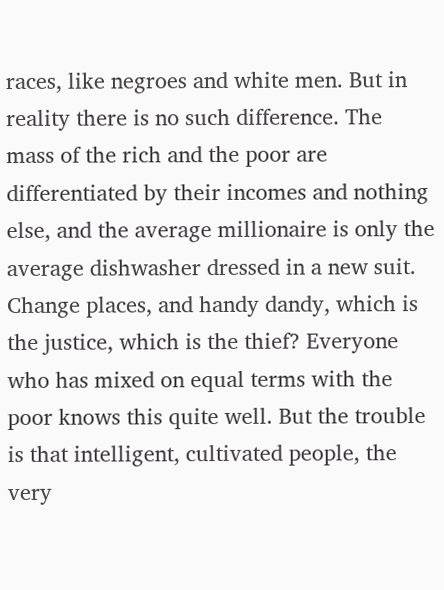races, like negroes and white men. But in reality there is no such difference. The mass of the rich and the poor are differentiated by their incomes and nothing else, and the average millionaire is only the average dishwasher dressed in a new suit. Change places, and handy dandy, which is the justice, which is the thief? Everyone who has mixed on equal terms with the poor knows this quite well. But the trouble is that intelligent, cultivated people, the very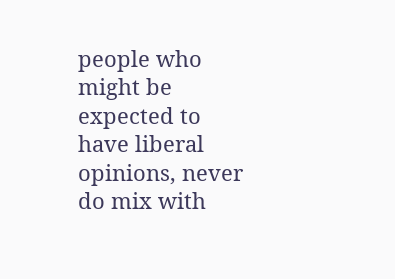people who might be expected to have liberal opinions, never do mix with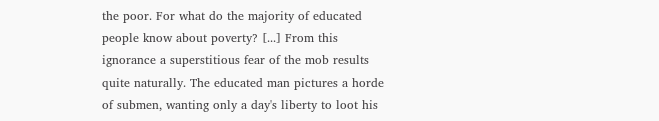the poor. For what do the majority of educated people know about poverty? [...] From this ignorance a superstitious fear of the mob results quite naturally. The educated man pictures a horde of submen, wanting only a day's liberty to loot his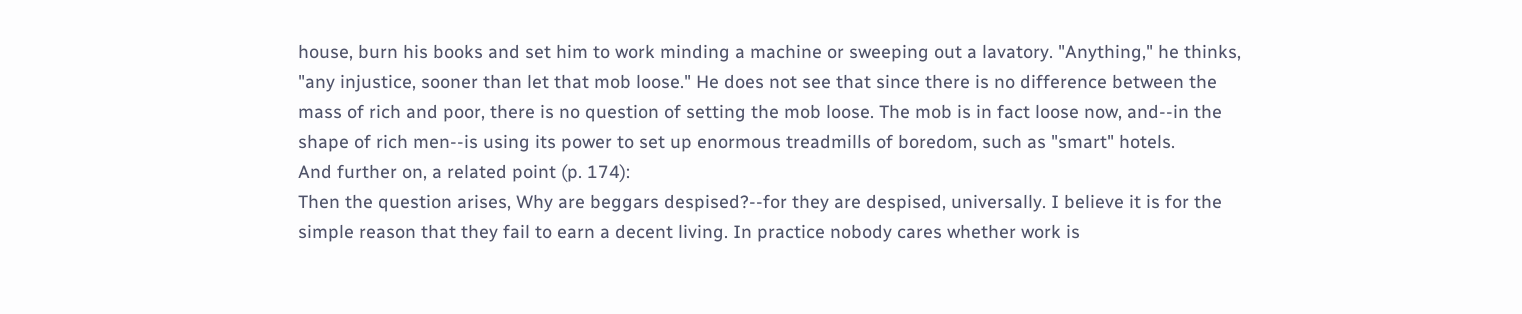house, burn his books and set him to work minding a machine or sweeping out a lavatory. "Anything," he thinks, "any injustice, sooner than let that mob loose." He does not see that since there is no difference between the mass of rich and poor, there is no question of setting the mob loose. The mob is in fact loose now, and--in the shape of rich men--is using its power to set up enormous treadmills of boredom, such as "smart" hotels.
And further on, a related point (p. 174):
Then the question arises, Why are beggars despised?--for they are despised, universally. I believe it is for the simple reason that they fail to earn a decent living. In practice nobody cares whether work is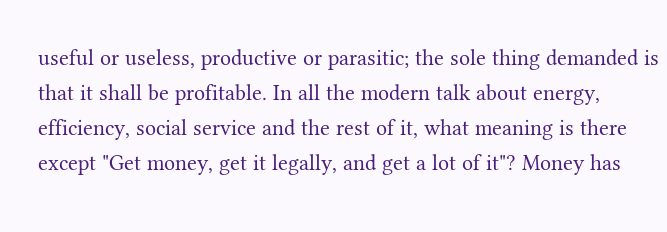useful or useless, productive or parasitic; the sole thing demanded is that it shall be profitable. In all the modern talk about energy, efficiency, social service and the rest of it, what meaning is there except "Get money, get it legally, and get a lot of it"? Money has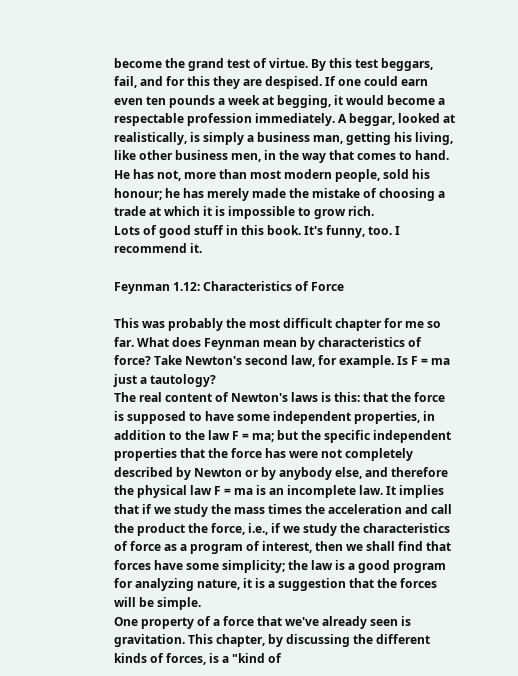become the grand test of virtue. By this test beggars, fail, and for this they are despised. If one could earn even ten pounds a week at begging, it would become a respectable profession immediately. A beggar, looked at realistically, is simply a business man, getting his living, like other business men, in the way that comes to hand. He has not, more than most modern people, sold his honour; he has merely made the mistake of choosing a trade at which it is impossible to grow rich.
Lots of good stuff in this book. It's funny, too. I recommend it.

Feynman 1.12: Characteristics of Force

This was probably the most difficult chapter for me so far. What does Feynman mean by characteristics of force? Take Newton's second law, for example. Is F = ma just a tautology?
The real content of Newton's laws is this: that the force is supposed to have some independent properties, in addition to the law F = ma; but the specific independent properties that the force has were not completely described by Newton or by anybody else, and therefore the physical law F = ma is an incomplete law. It implies that if we study the mass times the acceleration and call the product the force, i.e., if we study the characteristics of force as a program of interest, then we shall find that forces have some simplicity; the law is a good program for analyzing nature, it is a suggestion that the forces will be simple.
One property of a force that we've already seen is gravitation. This chapter, by discussing the different kinds of forces, is a "kind of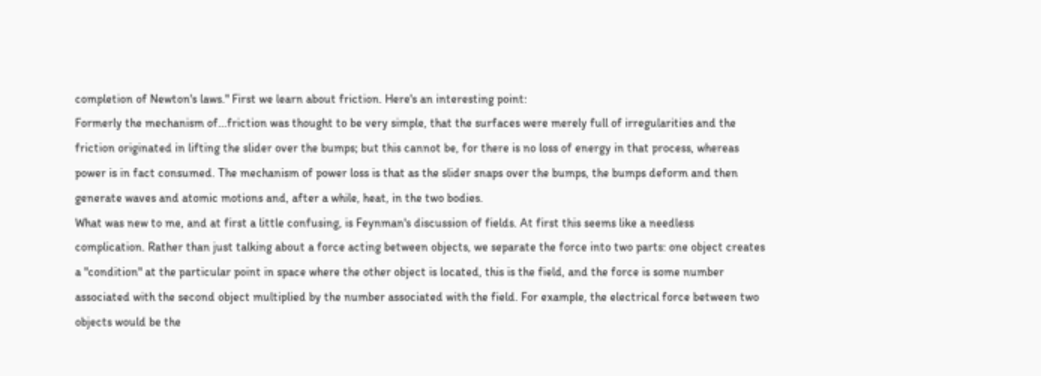completion of Newton's laws." First we learn about friction. Here's an interesting point:
Formerly the mechanism of...friction was thought to be very simple, that the surfaces were merely full of irregularities and the friction originated in lifting the slider over the bumps; but this cannot be, for there is no loss of energy in that process, whereas power is in fact consumed. The mechanism of power loss is that as the slider snaps over the bumps, the bumps deform and then generate waves and atomic motions and, after a while, heat, in the two bodies.
What was new to me, and at first a little confusing, is Feynman's discussion of fields. At first this seems like a needless complication. Rather than just talking about a force acting between objects, we separate the force into two parts: one object creates a "condition" at the particular point in space where the other object is located, this is the field, and the force is some number associated with the second object multiplied by the number associated with the field. For example, the electrical force between two objects would be the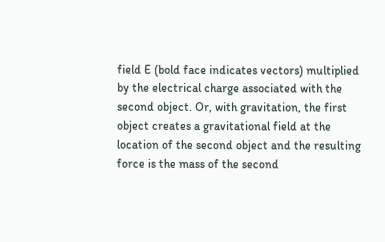field E (bold face indicates vectors) multiplied by the electrical charge associated with the second object. Or, with gravitation, the first object creates a gravitational field at the location of the second object and the resulting force is the mass of the second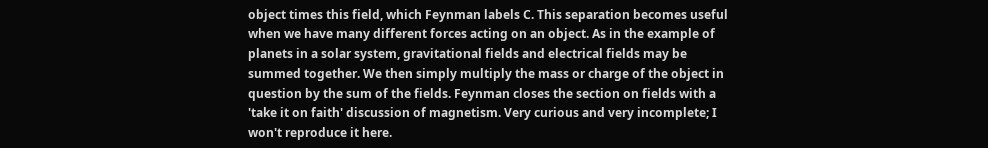object times this field, which Feynman labels C. This separation becomes useful when we have many different forces acting on an object. As in the example of planets in a solar system, gravitational fields and electrical fields may be summed together. We then simply multiply the mass or charge of the object in question by the sum of the fields. Feynman closes the section on fields with a 'take it on faith' discussion of magnetism. Very curious and very incomplete; I won't reproduce it here.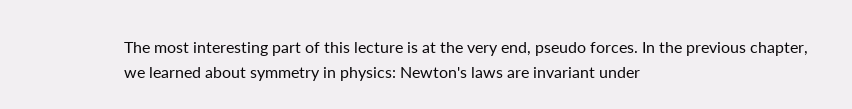The most interesting part of this lecture is at the very end, pseudo forces. In the previous chapter, we learned about symmetry in physics: Newton's laws are invariant under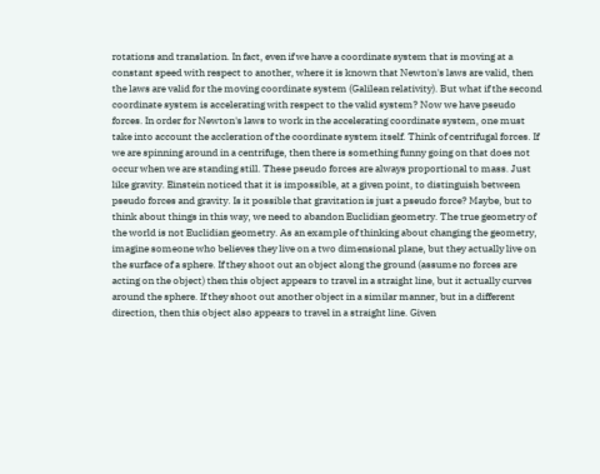rotations and translation. In fact, even if we have a coordinate system that is moving at a constant speed with respect to another, where it is known that Newton's laws are valid, then the laws are valid for the moving coordinate system (Galilean relativity). But what if the second coordinate system is accelerating with respect to the valid system? Now we have pseudo forces. In order for Newton's laws to work in the accelerating coordinate system, one must take into account the accleration of the coordinate system itself. Think of centrifugal forces. If we are spinning around in a centrifuge, then there is something funny going on that does not occur when we are standing still. These pseudo forces are always proportional to mass. Just like gravity. Einstein noticed that it is impossible, at a given point, to distinguish between pseudo forces and gravity. Is it possible that gravitation is just a pseudo force? Maybe, but to think about things in this way, we need to abandon Euclidian geometry. The true geometry of the world is not Euclidian geometry. As an example of thinking about changing the geometry, imagine someone who believes they live on a two dimensional plane, but they actually live on the surface of a sphere. If they shoot out an object along the ground (assume no forces are acting on the object) then this object appears to travel in a straight line, but it actually curves around the sphere. If they shoot out another object in a similar manner, but in a different direction, then this object also appears to travel in a straight line. Given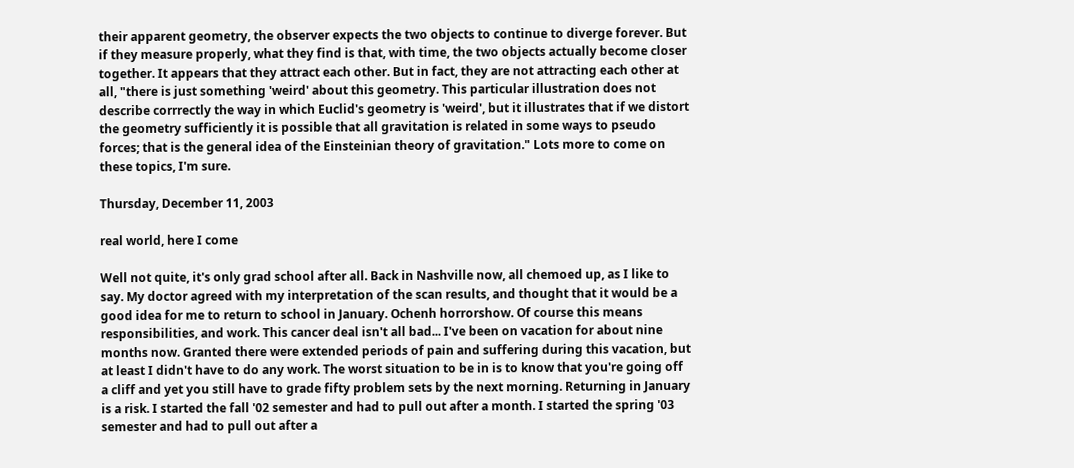their apparent geometry, the observer expects the two objects to continue to diverge forever. But if they measure properly, what they find is that, with time, the two objects actually become closer together. It appears that they attract each other. But in fact, they are not attracting each other at all, "there is just something 'weird' about this geometry. This particular illustration does not describe corrrectly the way in which Euclid's geometry is 'weird', but it illustrates that if we distort the geometry sufficiently it is possible that all gravitation is related in some ways to pseudo forces; that is the general idea of the Einsteinian theory of gravitation." Lots more to come on these topics, I'm sure.

Thursday, December 11, 2003

real world, here I come

Well not quite, it's only grad school after all. Back in Nashville now, all chemoed up, as I like to say. My doctor agreed with my interpretation of the scan results, and thought that it would be a good idea for me to return to school in January. Ochenh horrorshow. Of course this means responsibilities, and work. This cancer deal isn't all bad... I've been on vacation for about nine months now. Granted there were extended periods of pain and suffering during this vacation, but at least I didn't have to do any work. The worst situation to be in is to know that you're going off a cliff and yet you still have to grade fifty problem sets by the next morning. Returning in January is a risk. I started the fall '02 semester and had to pull out after a month. I started the spring '03 semester and had to pull out after a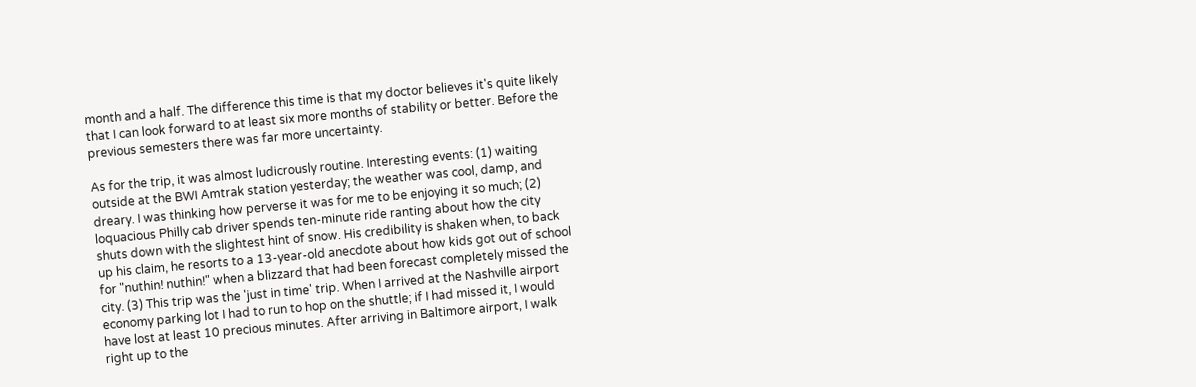month and a half. The difference this time is that my doctor believes it's quite likely that I can look forward to at least six more months of stability or better. Before the previous semesters there was far more uncertainty.

As for the trip, it was almost ludicrously routine. Interesting events: (1) waiting outside at the BWI Amtrak station yesterday; the weather was cool, damp, and dreary. I was thinking how perverse it was for me to be enjoying it so much; (2) loquacious Philly cab driver spends ten-minute ride ranting about how the city shuts down with the slightest hint of snow. His credibility is shaken when, to back up his claim, he resorts to a 13-year-old anecdote about how kids got out of school for "nuthin! nuthin!" when a blizzard that had been forecast completely missed the city. (3) This trip was the 'just in time' trip. When I arrived at the Nashville airport economy parking lot I had to run to hop on the shuttle; if I had missed it, I would have lost at least 10 precious minutes. After arriving in Baltimore airport, I walk right up to the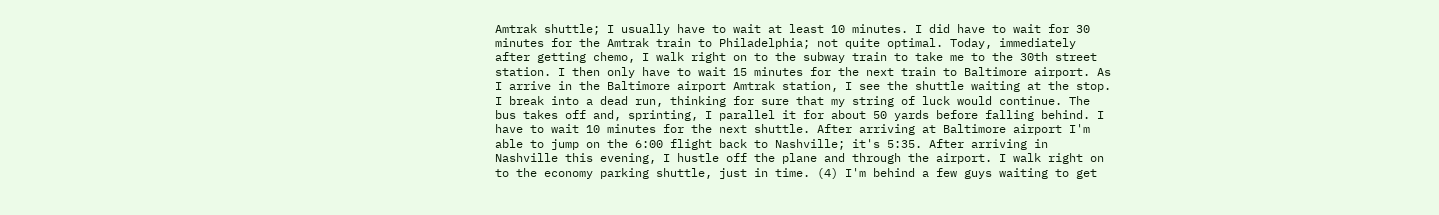Amtrak shuttle; I usually have to wait at least 10 minutes. I did have to wait for 30 minutes for the Amtrak train to Philadelphia; not quite optimal. Today, immediately after getting chemo, I walk right on to the subway train to take me to the 30th street station. I then only have to wait 15 minutes for the next train to Baltimore airport. As I arrive in the Baltimore airport Amtrak station, I see the shuttle waiting at the stop. I break into a dead run, thinking for sure that my string of luck would continue. The bus takes off and, sprinting, I parallel it for about 50 yards before falling behind. I have to wait 10 minutes for the next shuttle. After arriving at Baltimore airport I'm able to jump on the 6:00 flight back to Nashville; it's 5:35. After arriving in Nashville this evening, I hustle off the plane and through the airport. I walk right on to the economy parking shuttle, just in time. (4) I'm behind a few guys waiting to get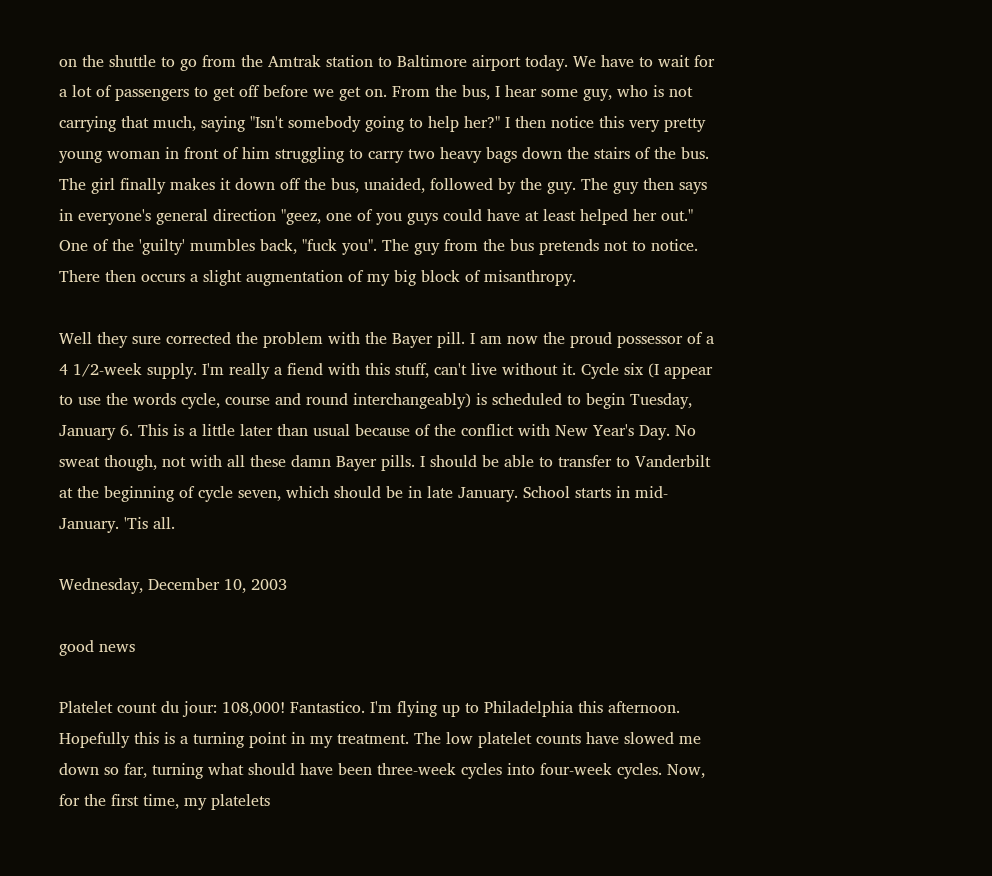on the shuttle to go from the Amtrak station to Baltimore airport today. We have to wait for a lot of passengers to get off before we get on. From the bus, I hear some guy, who is not carrying that much, saying "Isn't somebody going to help her?" I then notice this very pretty young woman in front of him struggling to carry two heavy bags down the stairs of the bus. The girl finally makes it down off the bus, unaided, followed by the guy. The guy then says in everyone's general direction "geez, one of you guys could have at least helped her out." One of the 'guilty' mumbles back, "fuck you". The guy from the bus pretends not to notice. There then occurs a slight augmentation of my big block of misanthropy.

Well they sure corrected the problem with the Bayer pill. I am now the proud possessor of a 4 1/2-week supply. I'm really a fiend with this stuff, can't live without it. Cycle six (I appear to use the words cycle, course and round interchangeably) is scheduled to begin Tuesday, January 6. This is a little later than usual because of the conflict with New Year's Day. No sweat though, not with all these damn Bayer pills. I should be able to transfer to Vanderbilt at the beginning of cycle seven, which should be in late January. School starts in mid-January. 'Tis all.

Wednesday, December 10, 2003

good news

Platelet count du jour: 108,000! Fantastico. I'm flying up to Philadelphia this afternoon. Hopefully this is a turning point in my treatment. The low platelet counts have slowed me down so far, turning what should have been three-week cycles into four-week cycles. Now, for the first time, my platelets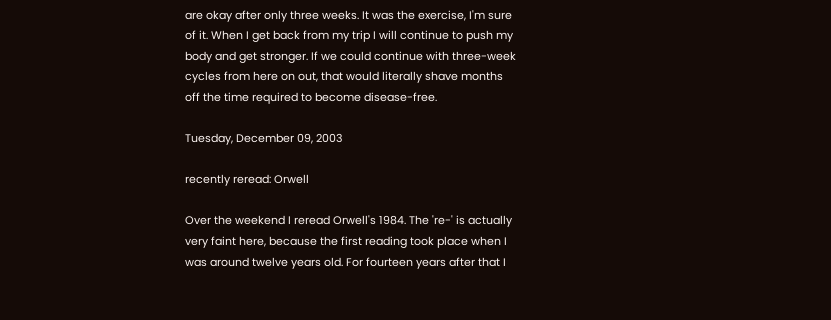are okay after only three weeks. It was the exercise, I'm sure of it. When I get back from my trip I will continue to push my body and get stronger. If we could continue with three-week cycles from here on out, that would literally shave months off the time required to become disease-free.

Tuesday, December 09, 2003

recently reread: Orwell

Over the weekend I reread Orwell's 1984. The 're-' is actually very faint here, because the first reading took place when I was around twelve years old. For fourteen years after that I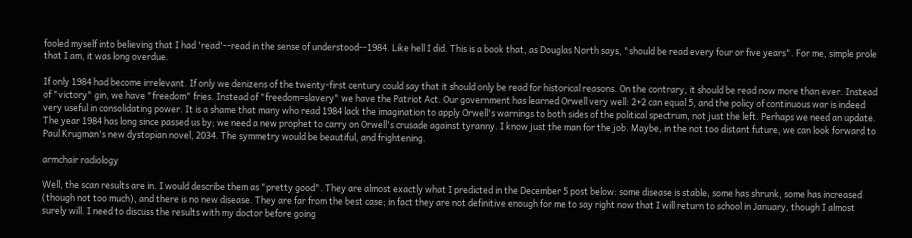fooled myself into believing that I had 'read'--read in the sense of understood--1984. Like hell I did. This is a book that, as Douglas North says, "should be read every four or five years". For me, simple prole that I am, it was long overdue.

If only 1984 had become irrelevant. If only we denizens of the twenty-first century could say that it should only be read for historical reasons. On the contrary, it should be read now more than ever. Instead of "victory" gin, we have "freedom" fries. Instead of "freedom=slavery" we have the Patriot Act. Our government has learned Orwell very well: 2+2 can equal 5, and the policy of continuous war is indeed very useful in consolidating power. It is a shame that many who read 1984 lack the imagination to apply Orwell's warnings to both sides of the political spectrum, not just the left. Perhaps we need an update. The year 1984 has long since passed us by; we need a new prophet to carry on Orwell's crusade against tyranny. I know just the man for the job. Maybe, in the not too distant future, we can look forward to Paul Krugman's new dystopian novel, 2034. The symmetry would be beautiful, and frightening.

armchair radiology

Well, the scan results are in. I would describe them as "pretty good". They are almost exactly what I predicted in the December 5 post below: some disease is stable, some has shrunk, some has increased (though not too much), and there is no new disease. They are far from the best case; in fact they are not definitive enough for me to say right now that I will return to school in January, though I almost surely will. I need to discuss the results with my doctor before going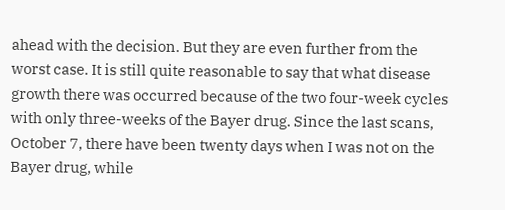ahead with the decision. But they are even further from the worst case. It is still quite reasonable to say that what disease growth there was occurred because of the two four-week cycles with only three-weeks of the Bayer drug. Since the last scans, October 7, there have been twenty days when I was not on the Bayer drug, while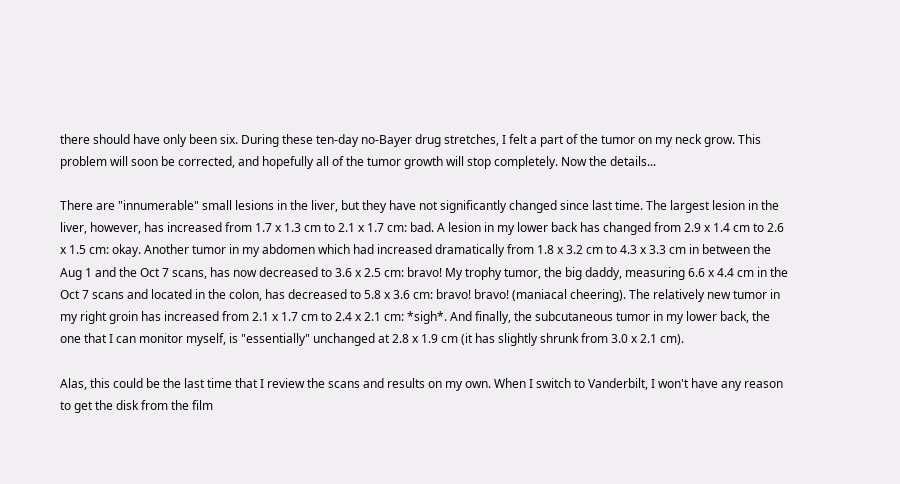there should have only been six. During these ten-day no-Bayer drug stretches, I felt a part of the tumor on my neck grow. This problem will soon be corrected, and hopefully all of the tumor growth will stop completely. Now the details...

There are "innumerable" small lesions in the liver, but they have not significantly changed since last time. The largest lesion in the liver, however, has increased from 1.7 x 1.3 cm to 2.1 x 1.7 cm: bad. A lesion in my lower back has changed from 2.9 x 1.4 cm to 2.6 x 1.5 cm: okay. Another tumor in my abdomen which had increased dramatically from 1.8 x 3.2 cm to 4.3 x 3.3 cm in between the Aug 1 and the Oct 7 scans, has now decreased to 3.6 x 2.5 cm: bravo! My trophy tumor, the big daddy, measuring 6.6 x 4.4 cm in the Oct 7 scans and located in the colon, has decreased to 5.8 x 3.6 cm: bravo! bravo! (maniacal cheering). The relatively new tumor in my right groin has increased from 2.1 x 1.7 cm to 2.4 x 2.1 cm: *sigh*. And finally, the subcutaneous tumor in my lower back, the one that I can monitor myself, is "essentially" unchanged at 2.8 x 1.9 cm (it has slightly shrunk from 3.0 x 2.1 cm).

Alas, this could be the last time that I review the scans and results on my own. When I switch to Vanderbilt, I won't have any reason to get the disk from the film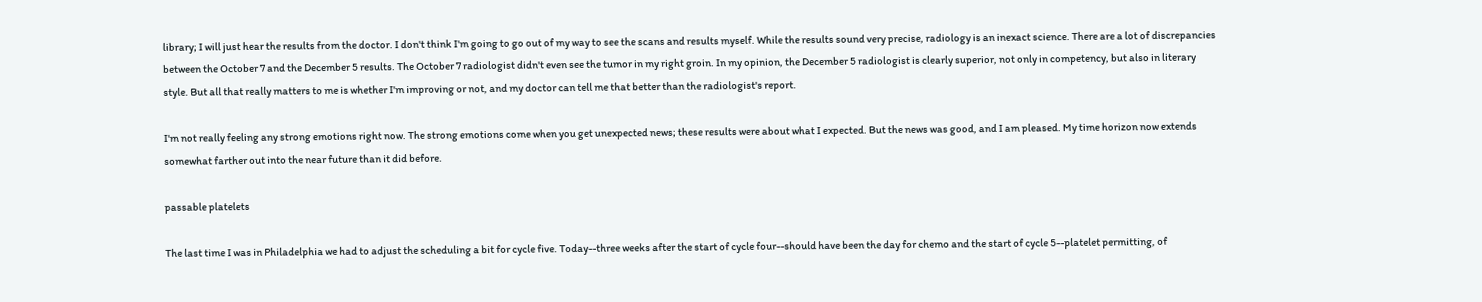library; I will just hear the results from the doctor. I don't think I'm going to go out of my way to see the scans and results myself. While the results sound very precise, radiology is an inexact science. There are a lot of discrepancies between the October 7 and the December 5 results. The October 7 radiologist didn't even see the tumor in my right groin. In my opinion, the December 5 radiologist is clearly superior, not only in competency, but also in literary style. But all that really matters to me is whether I'm improving or not, and my doctor can tell me that better than the radiologist's report.

I'm not really feeling any strong emotions right now. The strong emotions come when you get unexpected news; these results were about what I expected. But the news was good, and I am pleased. My time horizon now extends somewhat farther out into the near future than it did before.

passable platelets

The last time I was in Philadelphia we had to adjust the scheduling a bit for cycle five. Today--three weeks after the start of cycle four--should have been the day for chemo and the start of cycle 5--platelet permitting, of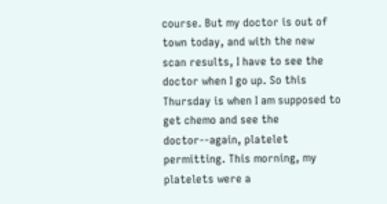course. But my doctor is out of town today, and with the new scan results, I have to see the doctor when I go up. So this Thursday is when I am supposed to get chemo and see the doctor--again, platelet permitting. This morning, my platelets were a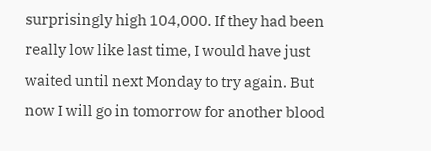surprisingly high 104,000. If they had been really low like last time, I would have just waited until next Monday to try again. But now I will go in tomorrow for another blood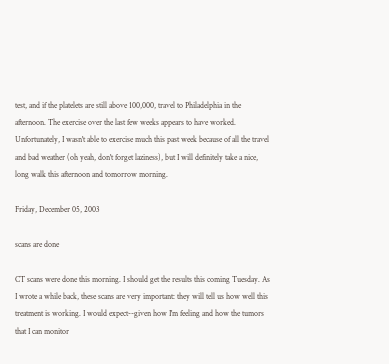test, and if the platelets are still above 100,000, travel to Philadelphia in the afternoon. The exercise over the last few weeks appears to have worked. Unfortunately, I wasn't able to exercise much this past week because of all the travel and bad weather (oh yeah, don't forget laziness), but I will definitely take a nice, long walk this afternoon and tomorrow morning.

Friday, December 05, 2003

scans are done

CT scans were done this morning. I should get the results this coming Tuesday. As I wrote a while back, these scans are very important: they will tell us how well this treatment is working. I would expect--given how I'm feeling and how the tumors that I can monitor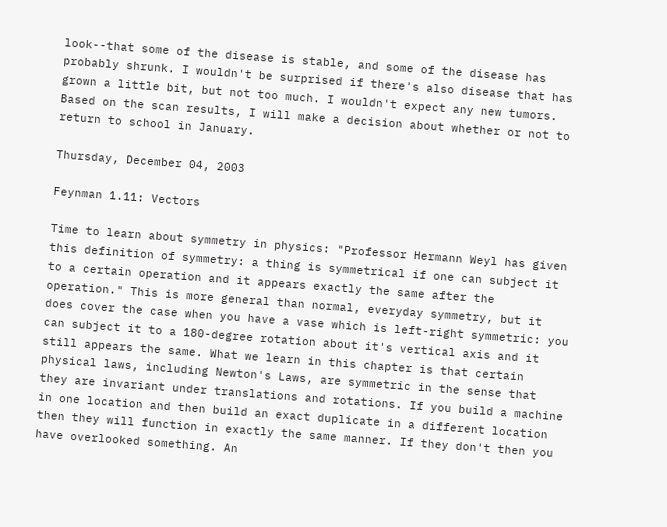look--that some of the disease is stable, and some of the disease has probably shrunk. I wouldn't be surprised if there's also disease that has grown a little bit, but not too much. I wouldn't expect any new tumors. Based on the scan results, I will make a decision about whether or not to return to school in January.

Thursday, December 04, 2003

Feynman 1.11: Vectors

Time to learn about symmetry in physics: "Professor Hermann Weyl has given this definition of symmetry: a thing is symmetrical if one can subject it to a certain operation and it appears exactly the same after the operation." This is more general than normal, everyday symmetry, but it does cover the case when you have a vase which is left-right symmetric: you can subject it to a 180-degree rotation about it's vertical axis and it still appears the same. What we learn in this chapter is that certain physical laws, including Newton's Laws, are symmetric in the sense that they are invariant under translations and rotations. If you build a machine in one location and then build an exact duplicate in a different location then they will function in exactly the same manner. If they don't then you have overlooked something. An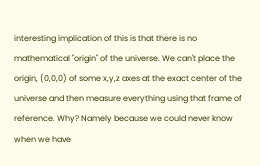interesting implication of this is that there is no mathematical "origin" of the universe. We can't place the origin, (0,0,0) of some x,y,z axes at the exact center of the universe and then measure everything using that frame of reference. Why? Namely because we could never know when we have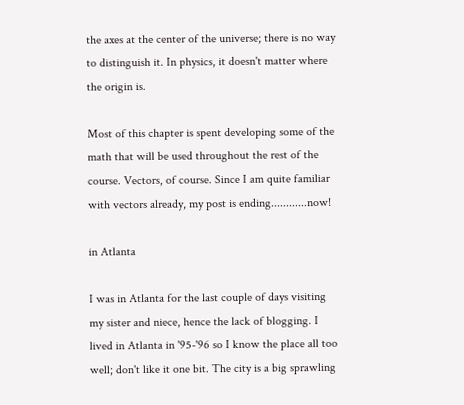the axes at the center of the universe; there is no way to distinguish it. In physics, it doesn't matter where the origin is.

Most of this chapter is spent developing some of the math that will be used throughout the rest of the course. Vectors, of course. Since I am quite familiar with vectors already, my post is ending............now!

in Atlanta

I was in Atlanta for the last couple of days visiting my sister and niece, hence the lack of blogging. I lived in Atlanta in '95-'96 so I know the place all too well; don't like it one bit. The city is a big sprawling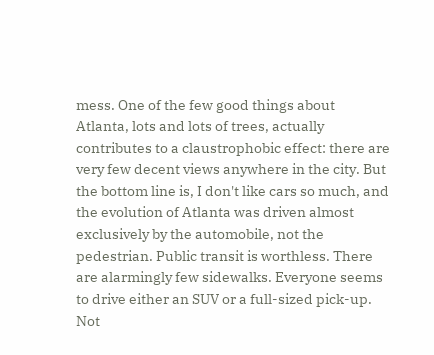mess. One of the few good things about Atlanta, lots and lots of trees, actually contributes to a claustrophobic effect: there are very few decent views anywhere in the city. But the bottom line is, I don't like cars so much, and the evolution of Atlanta was driven almost exclusively by the automobile, not the pedestrian. Public transit is worthless. There are alarmingly few sidewalks. Everyone seems to drive either an SUV or a full-sized pick-up. Not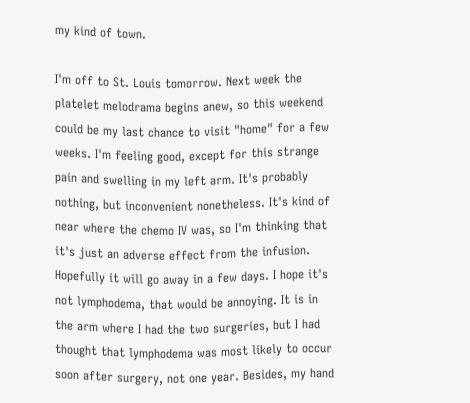my kind of town.

I'm off to St. Louis tomorrow. Next week the platelet melodrama begins anew, so this weekend could be my last chance to visit "home" for a few weeks. I'm feeling good, except for this strange pain and swelling in my left arm. It's probably nothing, but inconvenient nonetheless. It's kind of near where the chemo IV was, so I'm thinking that it's just an adverse effect from the infusion. Hopefully it will go away in a few days. I hope it's not lymphodema, that would be annoying. It is in the arm where I had the two surgeries, but I had thought that lymphodema was most likely to occur soon after surgery, not one year. Besides, my hand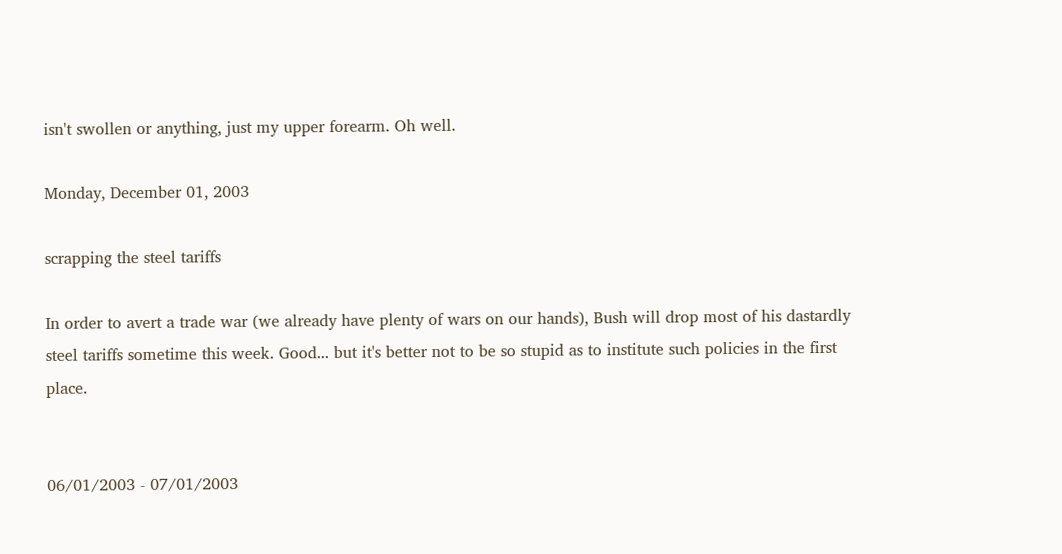isn't swollen or anything, just my upper forearm. Oh well.

Monday, December 01, 2003

scrapping the steel tariffs

In order to avert a trade war (we already have plenty of wars on our hands), Bush will drop most of his dastardly steel tariffs sometime this week. Good... but it's better not to be so stupid as to institute such policies in the first place.


06/01/2003 - 07/01/2003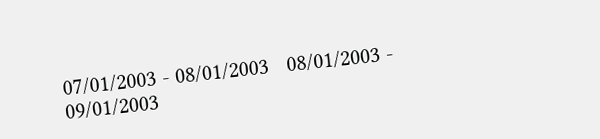07/01/2003 - 08/01/2003   08/01/2003 - 09/01/2003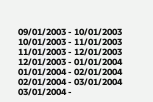09/01/2003 - 10/01/2003   10/01/2003 - 11/01/2003   11/01/2003 - 12/01/2003   12/01/2003 - 01/01/2004   01/01/2004 - 02/01/2004   02/01/2004 - 03/01/2004   03/01/2004 -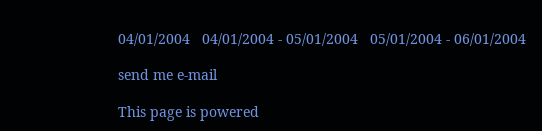04/01/2004   04/01/2004 - 05/01/2004   05/01/2004 - 06/01/2004

send me e-mail

This page is powered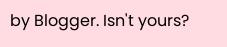by Blogger. Isn't yours?